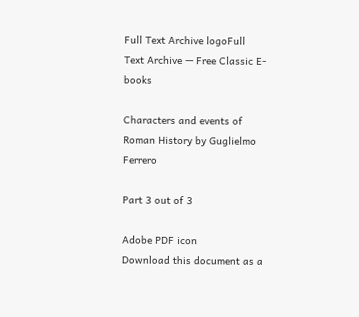Full Text Archive logoFull Text Archive — Free Classic E-books

Characters and events of Roman History by Guglielmo Ferrero

Part 3 out of 3

Adobe PDF icon
Download this document as a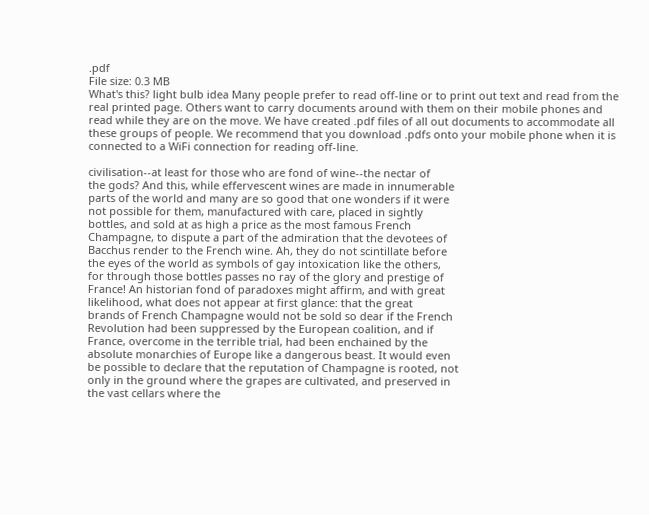.pdf
File size: 0.3 MB
What's this? light bulb idea Many people prefer to read off-line or to print out text and read from the real printed page. Others want to carry documents around with them on their mobile phones and read while they are on the move. We have created .pdf files of all out documents to accommodate all these groups of people. We recommend that you download .pdfs onto your mobile phone when it is connected to a WiFi connection for reading off-line.

civilisation--at least for those who are fond of wine--the nectar of
the gods? And this, while effervescent wines are made in innumerable
parts of the world and many are so good that one wonders if it were
not possible for them, manufactured with care, placed in sightly
bottles, and sold at as high a price as the most famous French
Champagne, to dispute a part of the admiration that the devotees of
Bacchus render to the French wine. Ah, they do not scintillate before
the eyes of the world as symbols of gay intoxication like the others,
for through those bottles passes no ray of the glory and prestige of
France! An historian fond of paradoxes might affirm, and with great
likelihood, what does not appear at first glance: that the great
brands of French Champagne would not be sold so dear if the French
Revolution had been suppressed by the European coalition, and if
France, overcome in the terrible trial, had been enchained by the
absolute monarchies of Europe like a dangerous beast. It would even
be possible to declare that the reputation of Champagne is rooted, not
only in the ground where the grapes are cultivated, and preserved in
the vast cellars where the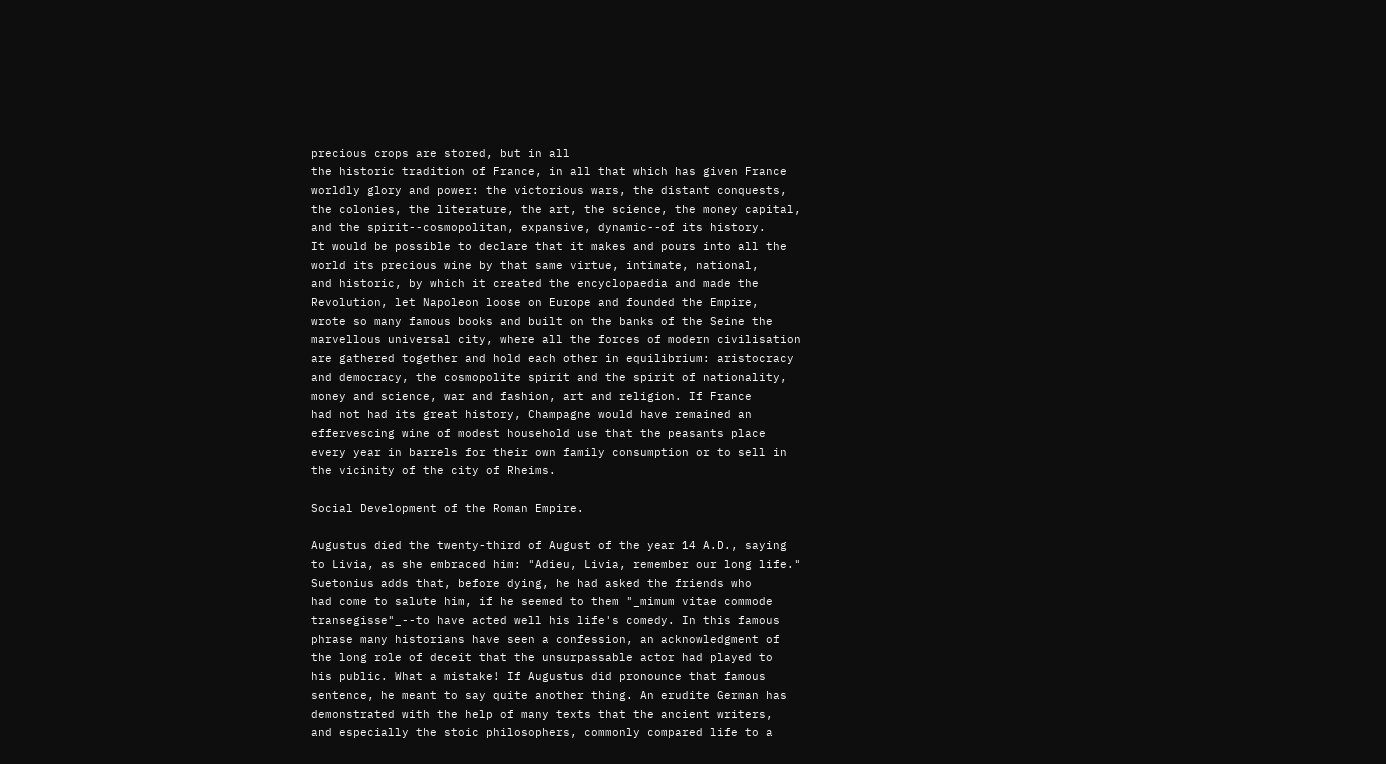precious crops are stored, but in all
the historic tradition of France, in all that which has given France
worldly glory and power: the victorious wars, the distant conquests,
the colonies, the literature, the art, the science, the money capital,
and the spirit--cosmopolitan, expansive, dynamic--of its history.
It would be possible to declare that it makes and pours into all the
world its precious wine by that same virtue, intimate, national,
and historic, by which it created the encyclopaedia and made the
Revolution, let Napoleon loose on Europe and founded the Empire,
wrote so many famous books and built on the banks of the Seine the
marvellous universal city, where all the forces of modern civilisation
are gathered together and hold each other in equilibrium: aristocracy
and democracy, the cosmopolite spirit and the spirit of nationality,
money and science, war and fashion, art and religion. If France
had not had its great history, Champagne would have remained an
effervescing wine of modest household use that the peasants place
every year in barrels for their own family consumption or to sell in
the vicinity of the city of Rheims.

Social Development of the Roman Empire.

Augustus died the twenty-third of August of the year 14 A.D., saying
to Livia, as she embraced him: "Adieu, Livia, remember our long life."
Suetonius adds that, before dying, he had asked the friends who
had come to salute him, if he seemed to them "_mimum vitae commode
transegisse"_--to have acted well his life's comedy. In this famous
phrase many historians have seen a confession, an acknowledgment of
the long role of deceit that the unsurpassable actor had played to
his public. What a mistake! If Augustus did pronounce that famous
sentence, he meant to say quite another thing. An erudite German has
demonstrated with the help of many texts that the ancient writers,
and especially the stoic philosophers, commonly compared life to a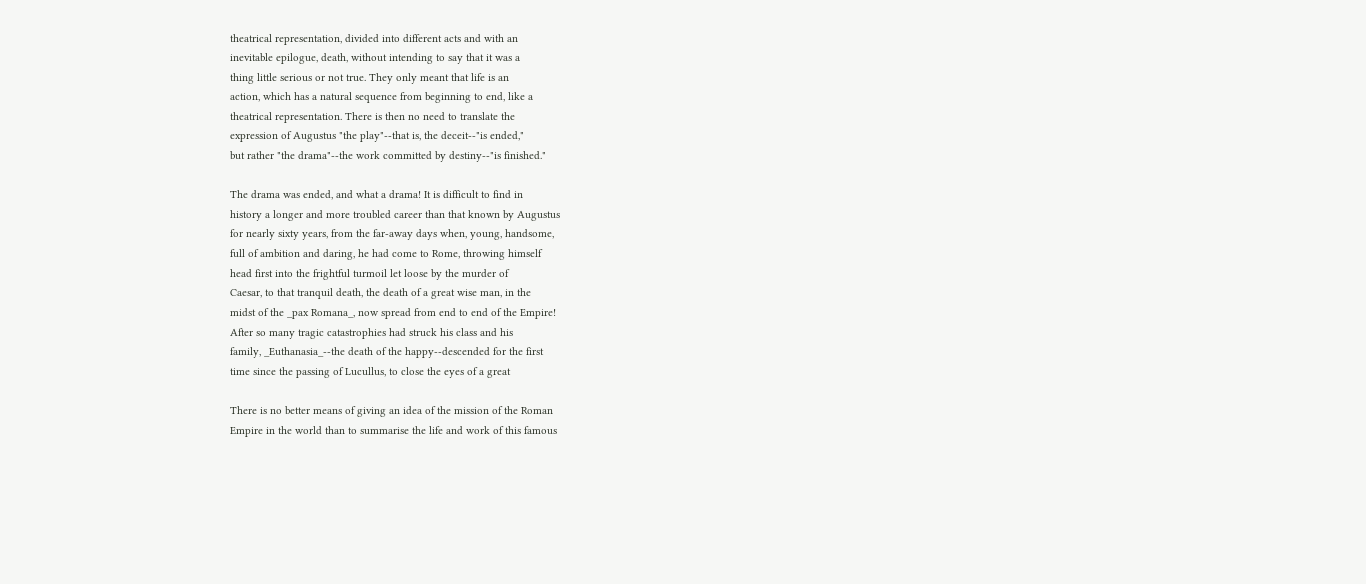theatrical representation, divided into different acts and with an
inevitable epilogue, death, without intending to say that it was a
thing little serious or not true. They only meant that life is an
action, which has a natural sequence from beginning to end, like a
theatrical representation. There is then no need to translate the
expression of Augustus "the play"--that is, the deceit--"is ended,"
but rather "the drama"--the work committed by destiny--"is finished."

The drama was ended, and what a drama! It is difficult to find in
history a longer and more troubled career than that known by Augustus
for nearly sixty years, from the far-away days when, young, handsome,
full of ambition and daring, he had come to Rome, throwing himself
head first into the frightful turmoil let loose by the murder of
Caesar, to that tranquil death, the death of a great wise man, in the
midst of the _pax Romana_, now spread from end to end of the Empire!
After so many tragic catastrophies had struck his class and his
family, _Euthanasia_--the death of the happy--descended for the first
time since the passing of Lucullus, to close the eyes of a great

There is no better means of giving an idea of the mission of the Roman
Empire in the world than to summarise the life and work of this famous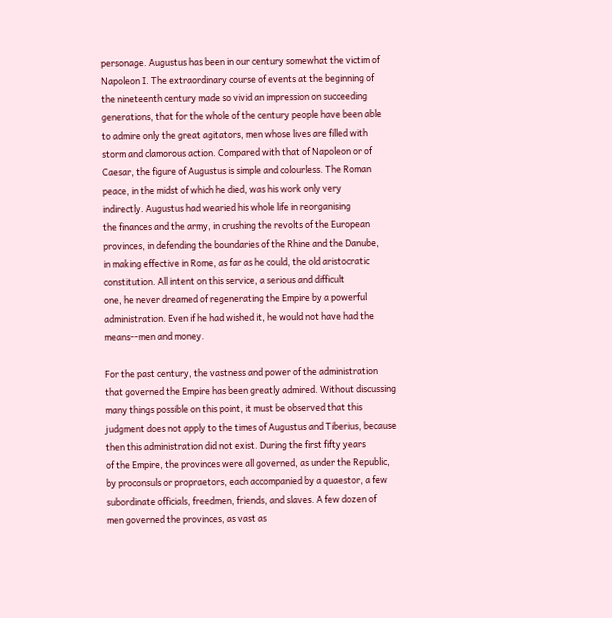personage. Augustus has been in our century somewhat the victim of
Napoleon I. The extraordinary course of events at the beginning of
the nineteenth century made so vivid an impression on succeeding
generations, that for the whole of the century people have been able
to admire only the great agitators, men whose lives are filled with
storm and clamorous action. Compared with that of Napoleon or of
Caesar, the figure of Augustus is simple and colourless. The Roman
peace, in the midst of which he died, was his work only very
indirectly. Augustus had wearied his whole life in reorganising
the finances and the army, in crushing the revolts of the European
provinces, in defending the boundaries of the Rhine and the Danube,
in making effective in Rome, as far as he could, the old aristocratic
constitution. All intent on this service, a serious and difficult
one, he never dreamed of regenerating the Empire by a powerful
administration. Even if he had wished it, he would not have had the
means--men and money.

For the past century, the vastness and power of the administration
that governed the Empire has been greatly admired. Without discussing
many things possible on this point, it must be observed that this
judgment does not apply to the times of Augustus and Tiberius, because
then this administration did not exist. During the first fifty years
of the Empire, the provinces were all governed, as under the Republic,
by proconsuls or propraetors, each accompanied by a quaestor, a few
subordinate officials, freedmen, friends, and slaves. A few dozen of
men governed the provinces, as vast as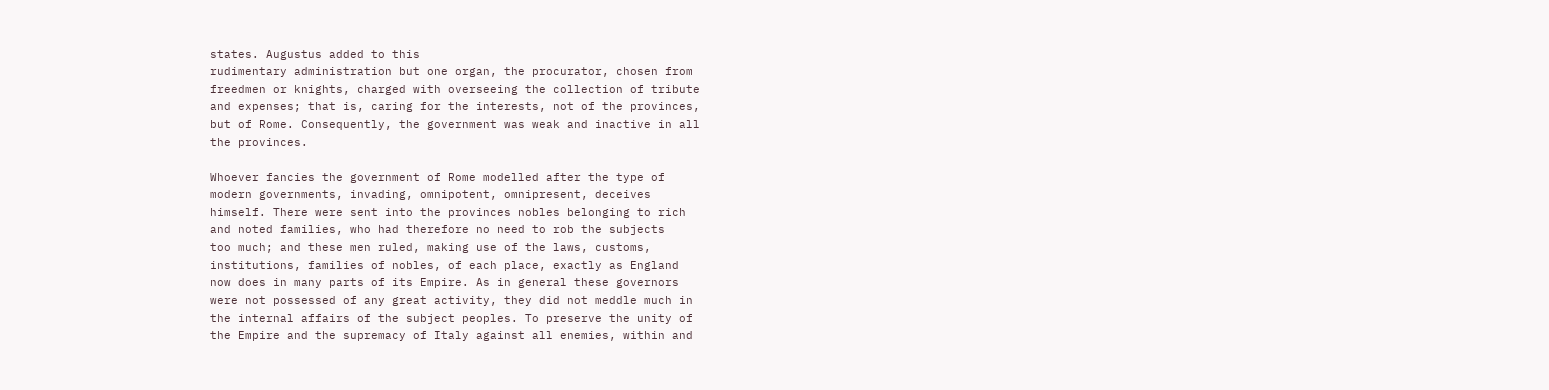states. Augustus added to this
rudimentary administration but one organ, the procurator, chosen from
freedmen or knights, charged with overseeing the collection of tribute
and expenses; that is, caring for the interests, not of the provinces,
but of Rome. Consequently, the government was weak and inactive in all
the provinces.

Whoever fancies the government of Rome modelled after the type of
modern governments, invading, omnipotent, omnipresent, deceives
himself. There were sent into the provinces nobles belonging to rich
and noted families, who had therefore no need to rob the subjects
too much; and these men ruled, making use of the laws, customs,
institutions, families of nobles, of each place, exactly as England
now does in many parts of its Empire. As in general these governors
were not possessed of any great activity, they did not meddle much in
the internal affairs of the subject peoples. To preserve the unity of
the Empire and the supremacy of Italy against all enemies, within and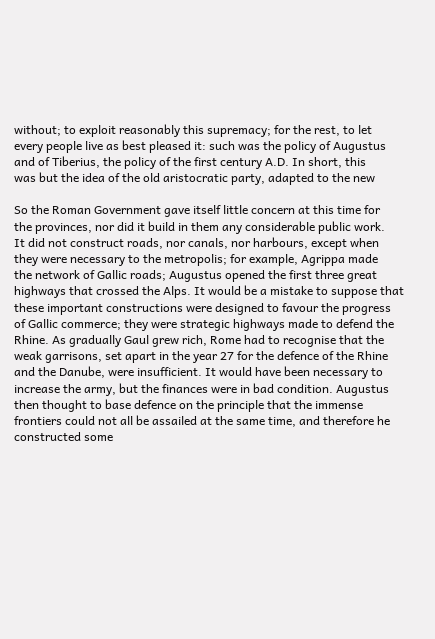without; to exploit reasonably this supremacy; for the rest, to let
every people live as best pleased it: such was the policy of Augustus
and of Tiberius, the policy of the first century A.D. In short, this
was but the idea of the old aristocratic party, adapted to the new

So the Roman Government gave itself little concern at this time for
the provinces, nor did it build in them any considerable public work.
It did not construct roads, nor canals, nor harbours, except when
they were necessary to the metropolis; for example, Agrippa made
the network of Gallic roads; Augustus opened the first three great
highways that crossed the Alps. It would be a mistake to suppose that
these important constructions were designed to favour the progress
of Gallic commerce; they were strategic highways made to defend the
Rhine. As gradually Gaul grew rich, Rome had to recognise that the
weak garrisons, set apart in the year 27 for the defence of the Rhine
and the Danube, were insufficient. It would have been necessary to
increase the army, but the finances were in bad condition. Augustus
then thought to base defence on the principle that the immense
frontiers could not all be assailed at the same time, and therefore he
constructed some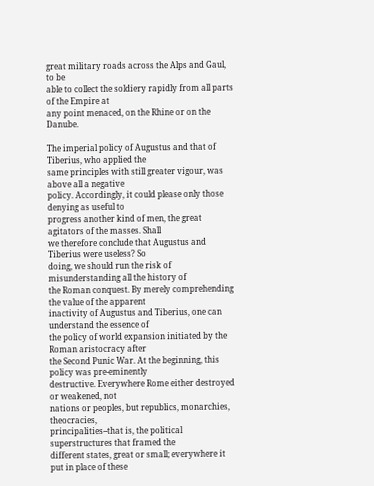great military roads across the Alps and Gaul, to be
able to collect the soldiery rapidly from all parts of the Empire at
any point menaced, on the Rhine or on the Danube.

The imperial policy of Augustus and that of Tiberius, who applied the
same principles with still greater vigour, was above all a negative
policy. Accordingly, it could please only those denying as useful to
progress another kind of men, the great agitators of the masses. Shall
we therefore conclude that Augustus and Tiberius were useless? So
doing, we should run the risk of misunderstanding all the history of
the Roman conquest. By merely comprehending the value of the apparent
inactivity of Augustus and Tiberius, one can understand the essence of
the policy of world expansion initiated by the Roman aristocracy after
the Second Punic War. At the beginning, this policy was pre-eminently
destructive. Everywhere Rome either destroyed or weakened, not
nations or peoples, but republics, monarchies, theocracies,
principalities--that is, the political superstructures that framed the
different states, great or small; everywhere it put in place of these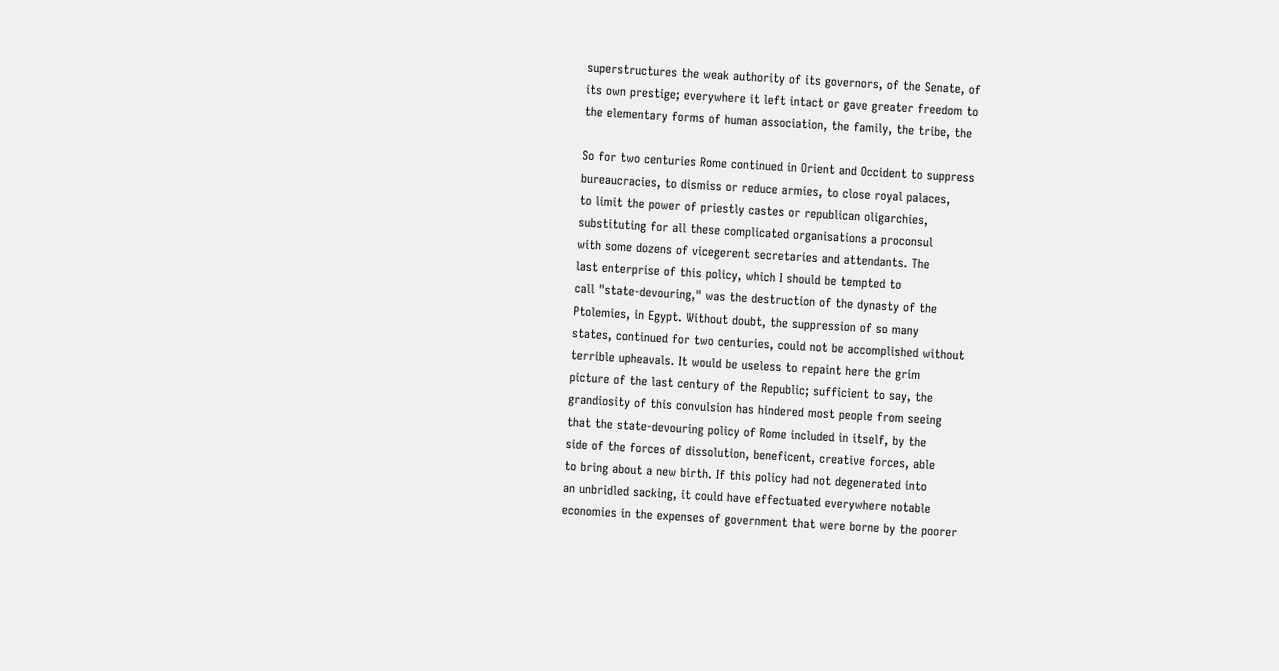superstructures the weak authority of its governors, of the Senate, of
its own prestige; everywhere it left intact or gave greater freedom to
the elementary forms of human association, the family, the tribe, the

So for two centuries Rome continued in Orient and Occident to suppress
bureaucracies, to dismiss or reduce armies, to close royal palaces,
to limit the power of priestly castes or republican oligarchies,
substituting for all these complicated organisations a proconsul
with some dozens of vicegerent secretaries and attendants. The
last enterprise of this policy, which I should be tempted to
call "state-devouring," was the destruction of the dynasty of the
Ptolemies, in Egypt. Without doubt, the suppression of so many
states, continued for two centuries, could not be accomplished without
terrible upheavals. It would be useless to repaint here the grim
picture of the last century of the Republic; sufficient to say, the
grandiosity of this convulsion has hindered most people from seeing
that the state-devouring policy of Rome included in itself, by the
side of the forces of dissolution, beneficent, creative forces, able
to bring about a new birth. If this policy had not degenerated into
an unbridled sacking, it could have effectuated everywhere notable
economies in the expenses of government that were borne by the poorer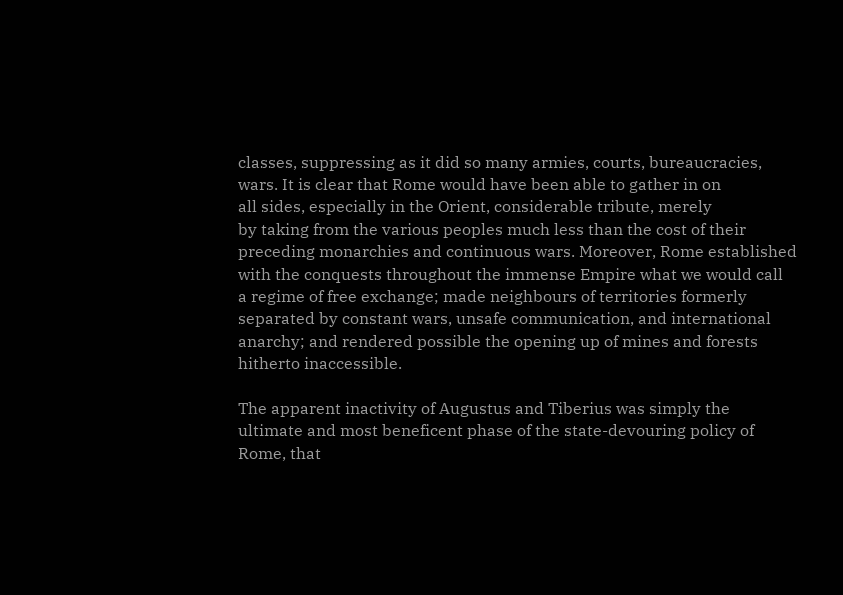classes, suppressing as it did so many armies, courts, bureaucracies,
wars. It is clear that Rome would have been able to gather in on
all sides, especially in the Orient, considerable tribute, merely
by taking from the various peoples much less than the cost of their
preceding monarchies and continuous wars. Moreover, Rome established
with the conquests throughout the immense Empire what we would call
a regime of free exchange; made neighbours of territories formerly
separated by constant wars, unsafe communication, and international
anarchy; and rendered possible the opening up of mines and forests
hitherto inaccessible.

The apparent inactivity of Augustus and Tiberius was simply the
ultimate and most beneficent phase of the state-devouring policy of
Rome, that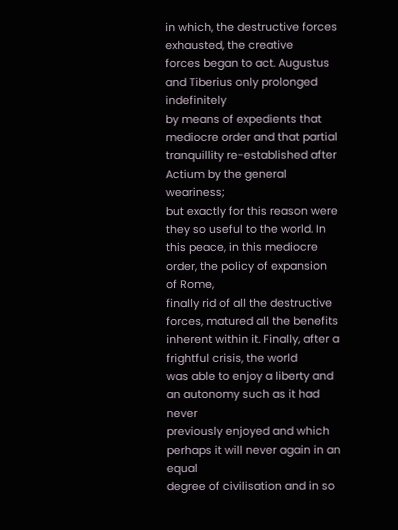in which, the destructive forces exhausted, the creative
forces began to act. Augustus and Tiberius only prolonged indefinitely
by means of expedients that mediocre order and that partial
tranquillity re-established after Actium by the general weariness;
but exactly for this reason were they so useful to the world. In
this peace, in this mediocre order, the policy of expansion of Rome,
finally rid of all the destructive forces, matured all the benefits
inherent within it. Finally, after a frightful crisis, the world
was able to enjoy a liberty and an autonomy such as it had never
previously enjoyed and which perhaps it will never again in an equal
degree of civilisation and in so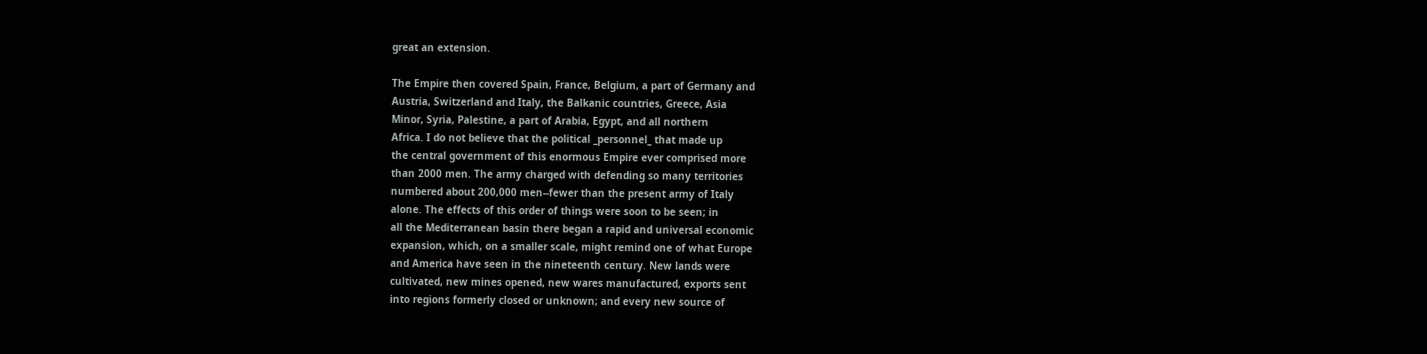great an extension.

The Empire then covered Spain, France, Belgium, a part of Germany and
Austria, Switzerland and Italy, the Balkanic countries, Greece, Asia
Minor, Syria, Palestine, a part of Arabia, Egypt, and all northern
Africa. I do not believe that the political _personnel_ that made up
the central government of this enormous Empire ever comprised more
than 2000 men. The army charged with defending so many territories
numbered about 200,000 men--fewer than the present army of Italy
alone. The effects of this order of things were soon to be seen; in
all the Mediterranean basin there began a rapid and universal economic
expansion, which, on a smaller scale, might remind one of what Europe
and America have seen in the nineteenth century. New lands were
cultivated, new mines opened, new wares manufactured, exports sent
into regions formerly closed or unknown; and every new source of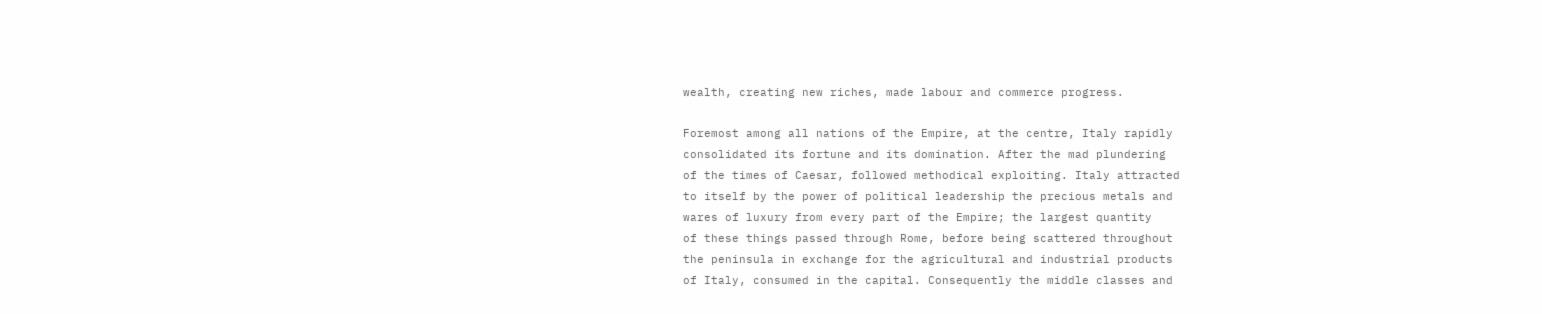wealth, creating new riches, made labour and commerce progress.

Foremost among all nations of the Empire, at the centre, Italy rapidly
consolidated its fortune and its domination. After the mad plundering
of the times of Caesar, followed methodical exploiting. Italy attracted
to itself by the power of political leadership the precious metals and
wares of luxury from every part of the Empire; the largest quantity
of these things passed through Rome, before being scattered throughout
the peninsula in exchange for the agricultural and industrial products
of Italy, consumed in the capital. Consequently the middle classes and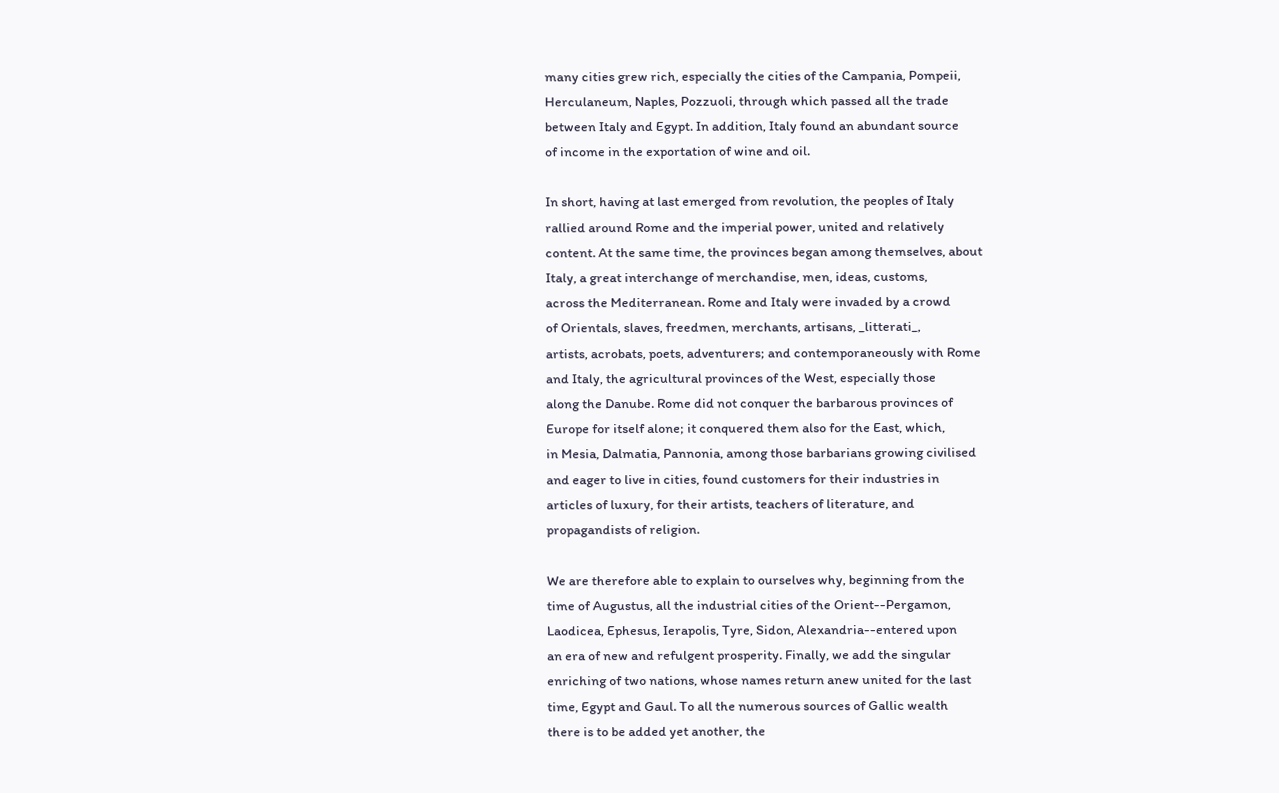many cities grew rich, especially the cities of the Campania, Pompeii,
Herculaneum, Naples, Pozzuoli, through which passed all the trade
between Italy and Egypt. In addition, Italy found an abundant source
of income in the exportation of wine and oil.

In short, having at last emerged from revolution, the peoples of Italy
rallied around Rome and the imperial power, united and relatively
content. At the same time, the provinces began among themselves, about
Italy, a great interchange of merchandise, men, ideas, customs,
across the Mediterranean. Rome and Italy were invaded by a crowd
of Orientals, slaves, freedmen, merchants, artisans, _litterati_,
artists, acrobats, poets, adventurers; and contemporaneously with Rome
and Italy, the agricultural provinces of the West, especially those
along the Danube. Rome did not conquer the barbarous provinces of
Europe for itself alone; it conquered them also for the East, which,
in Mesia, Dalmatia, Pannonia, among those barbarians growing civilised
and eager to live in cities, found customers for their industries in
articles of luxury, for their artists, teachers of literature, and
propagandists of religion.

We are therefore able to explain to ourselves why, beginning from the
time of Augustus, all the industrial cities of the Orient--Pergamon,
Laodicea, Ephesus, Ierapolis, Tyre, Sidon, Alexandria--entered upon
an era of new and refulgent prosperity. Finally, we add the singular
enriching of two nations, whose names return anew united for the last
time, Egypt and Gaul. To all the numerous sources of Gallic wealth
there is to be added yet another, the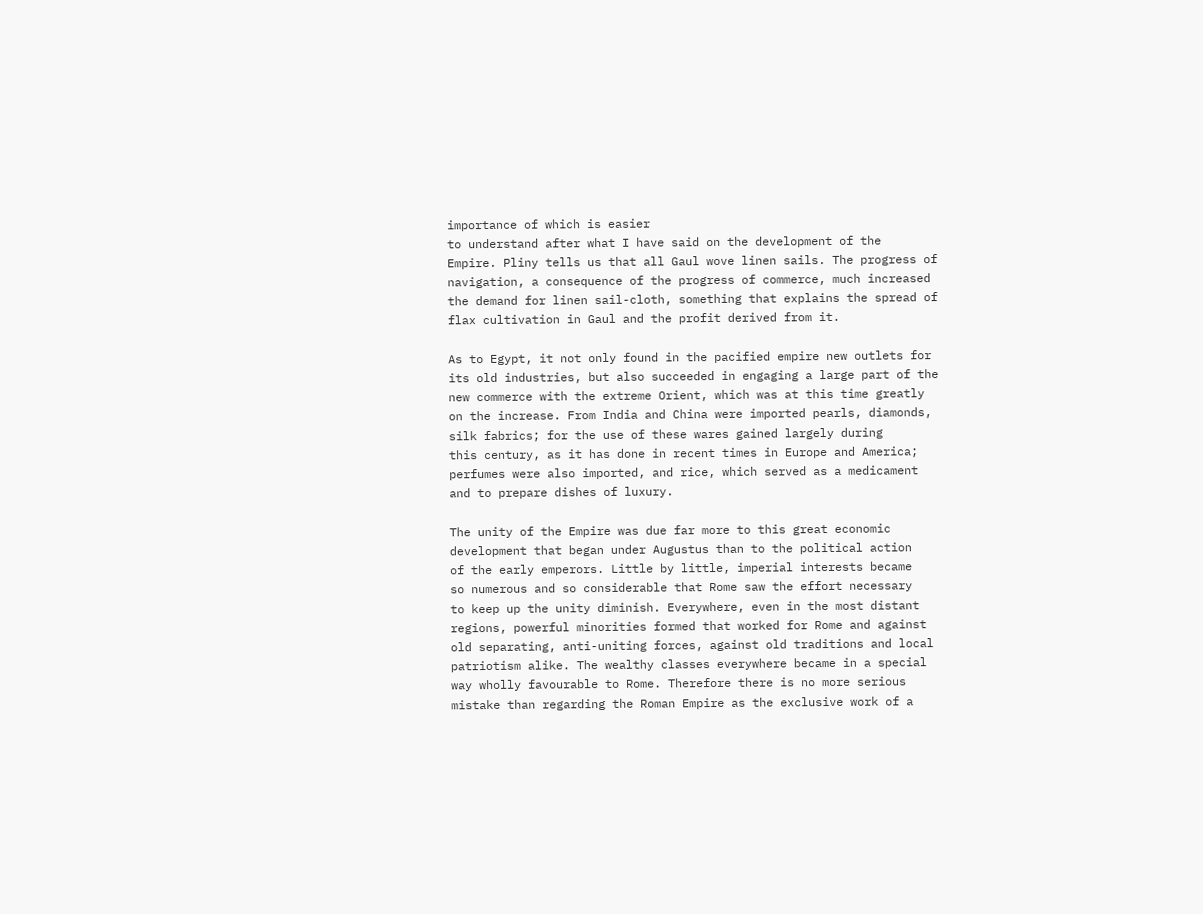importance of which is easier
to understand after what I have said on the development of the
Empire. Pliny tells us that all Gaul wove linen sails. The progress of
navigation, a consequence of the progress of commerce, much increased
the demand for linen sail-cloth, something that explains the spread of
flax cultivation in Gaul and the profit derived from it.

As to Egypt, it not only found in the pacified empire new outlets for
its old industries, but also succeeded in engaging a large part of the
new commerce with the extreme Orient, which was at this time greatly
on the increase. From India and China were imported pearls, diamonds,
silk fabrics; for the use of these wares gained largely during
this century, as it has done in recent times in Europe and America;
perfumes were also imported, and rice, which served as a medicament
and to prepare dishes of luxury.

The unity of the Empire was due far more to this great economic
development that began under Augustus than to the political action
of the early emperors. Little by little, imperial interests became
so numerous and so considerable that Rome saw the effort necessary
to keep up the unity diminish. Everywhere, even in the most distant
regions, powerful minorities formed that worked for Rome and against
old separating, anti-uniting forces, against old traditions and local
patriotism alike. The wealthy classes everywhere became in a special
way wholly favourable to Rome. Therefore there is no more serious
mistake than regarding the Roman Empire as the exclusive work of a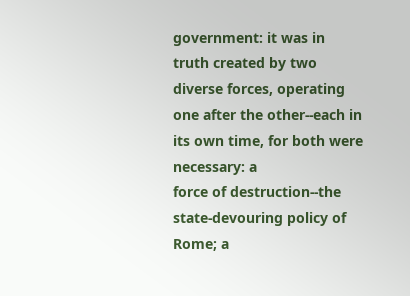government: it was in truth created by two diverse forces, operating
one after the other--each in its own time, for both were necessary: a
force of destruction--the state-devouring policy of Rome; a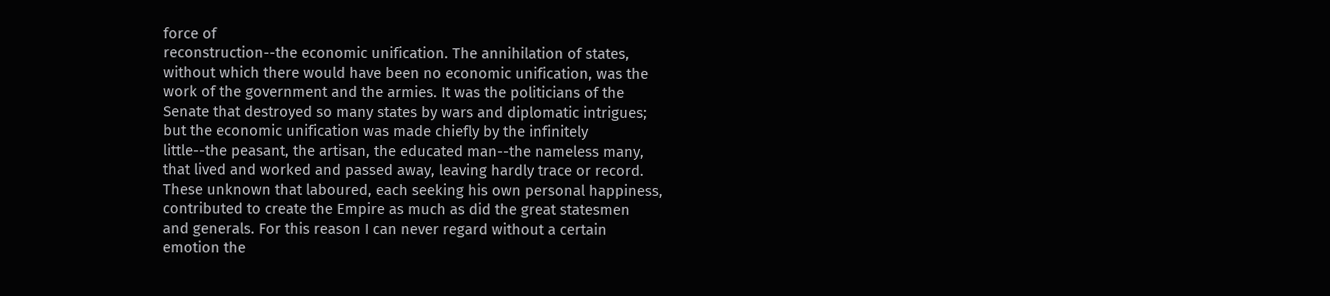force of
reconstruction--the economic unification. The annihilation of states,
without which there would have been no economic unification, was the
work of the government and the armies. It was the politicians of the
Senate that destroyed so many states by wars and diplomatic intrigues;
but the economic unification was made chiefly by the infinitely
little--the peasant, the artisan, the educated man--the nameless many,
that lived and worked and passed away, leaving hardly trace or record.
These unknown that laboured, each seeking his own personal happiness,
contributed to create the Empire as much as did the great statesmen
and generals. For this reason I can never regard without a certain
emotion the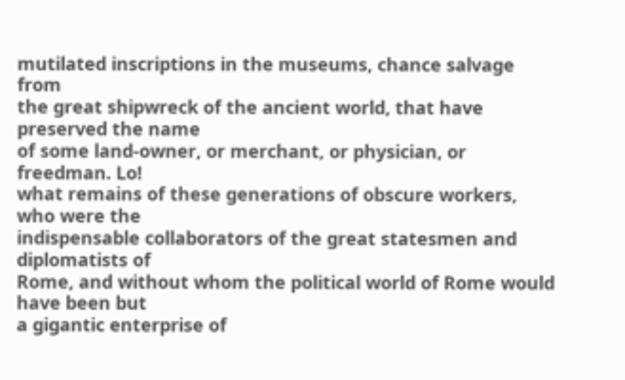mutilated inscriptions in the museums, chance salvage from
the great shipwreck of the ancient world, that have preserved the name
of some land-owner, or merchant, or physician, or freedman. Lo!
what remains of these generations of obscure workers, who were the
indispensable collaborators of the great statesmen and diplomatists of
Rome, and without whom the political world of Rome would have been but
a gigantic enterprise of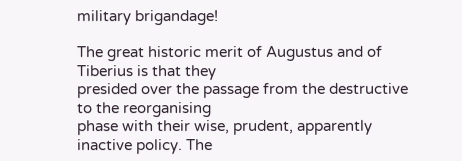military brigandage!

The great historic merit of Augustus and of Tiberius is that they
presided over the passage from the destructive to the reorganising
phase with their wise, prudent, apparently inactive policy. The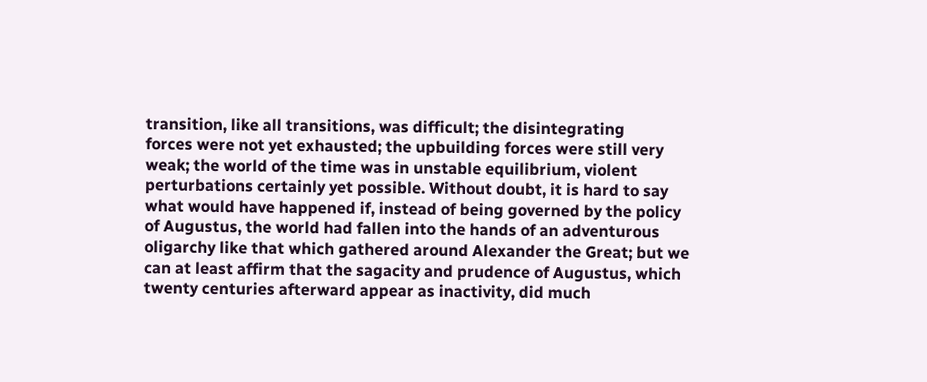transition, like all transitions, was difficult; the disintegrating
forces were not yet exhausted; the upbuilding forces were still very
weak; the world of the time was in unstable equilibrium, violent
perturbations certainly yet possible. Without doubt, it is hard to say
what would have happened if, instead of being governed by the policy
of Augustus, the world had fallen into the hands of an adventurous
oligarchy like that which gathered around Alexander the Great; but we
can at least affirm that the sagacity and prudence of Augustus, which
twenty centuries afterward appear as inactivity, did much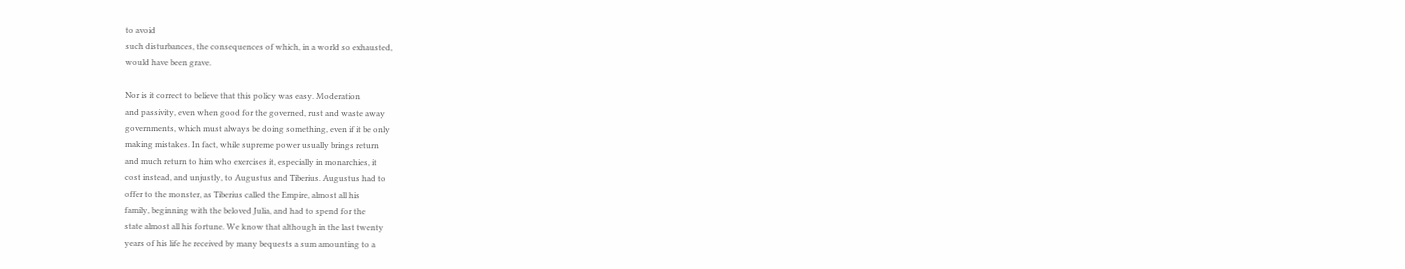to avoid
such disturbances, the consequences of which, in a world so exhausted,
would have been grave.

Nor is it correct to believe that this policy was easy. Moderation
and passivity, even when good for the governed, rust and waste away
governments, which must always be doing something, even if it be only
making mistakes. In fact, while supreme power usually brings return
and much return to him who exercises it, especially in monarchies, it
cost instead, and unjustly, to Augustus and Tiberius. Augustus had to
offer to the monster, as Tiberius called the Empire, almost all his
family, beginning with the beloved Julia, and had to spend for the
state almost all his fortune. We know that although in the last twenty
years of his life he received by many bequests a sum amounting to a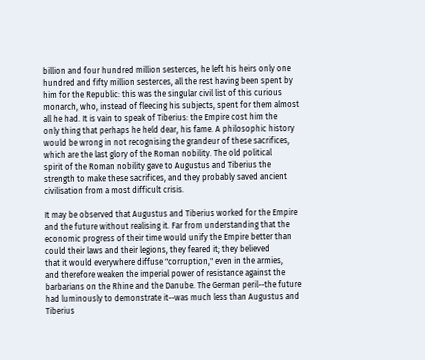billion and four hundred million sesterces, he left his heirs only one
hundred and fifty million sesterces, all the rest having been spent by
him for the Republic: this was the singular civil list of this curious
monarch, who, instead of fleecing his subjects, spent for them almost
all he had. It is vain to speak of Tiberius: the Empire cost him the
only thing that perhaps he held dear, his fame. A philosophic history
would be wrong in not recognising the grandeur of these sacrifices,
which are the last glory of the Roman nobility. The old political
spirit of the Roman nobility gave to Augustus and Tiberius the
strength to make these sacrifices, and they probably saved ancient
civilisation from a most difficult crisis.

It may be observed that Augustus and Tiberius worked for the Empire
and the future without realising it. Far from understanding that the
economic progress of their time would unify the Empire better than
could their laws and their legions, they feared it; they believed
that it would everywhere diffuse "corruption," even in the armies,
and therefore weaken the imperial power of resistance against the
barbarians on the Rhine and the Danube. The German peril--the future
had luminously to demonstrate it--was much less than Augustus and
Tiberius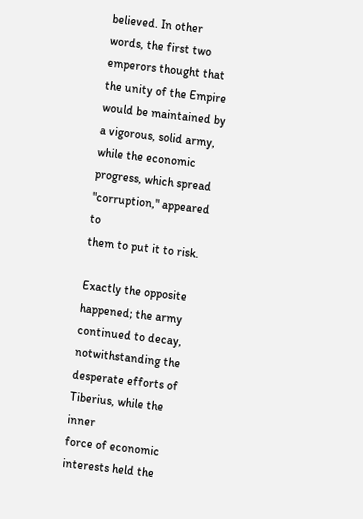believed. In other words, the first two emperors thought that
the unity of the Empire would be maintained by a vigorous, solid army,
while the economic progress, which spread "corruption," appeared to
them to put it to risk.

Exactly the opposite happened; the army continued to decay,
notwithstanding the desperate efforts of Tiberius, while the inner
force of economic interests held the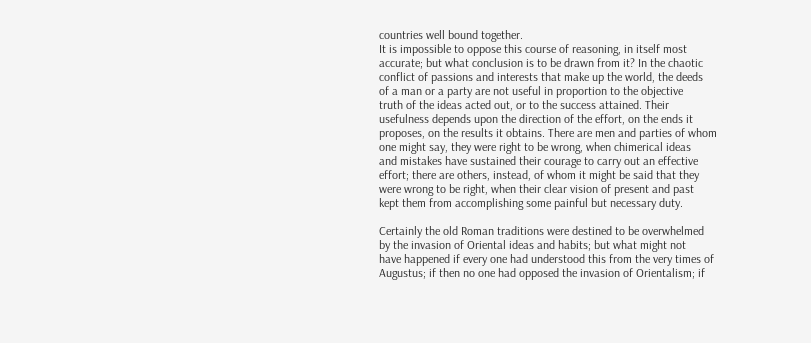countries well bound together.
It is impossible to oppose this course of reasoning, in itself most
accurate; but what conclusion is to be drawn from it? In the chaotic
conflict of passions and interests that make up the world, the deeds
of a man or a party are not useful in proportion to the objective
truth of the ideas acted out, or to the success attained. Their
usefulness depends upon the direction of the effort, on the ends it
proposes, on the results it obtains. There are men and parties of whom
one might say, they were right to be wrong, when chimerical ideas
and mistakes have sustained their courage to carry out an effective
effort; there are others, instead, of whom it might be said that they
were wrong to be right, when their clear vision of present and past
kept them from accomplishing some painful but necessary duty.

Certainly the old Roman traditions were destined to be overwhelmed
by the invasion of Oriental ideas and habits; but what might not
have happened if every one had understood this from the very times of
Augustus; if then no one had opposed the invasion of Orientalism; if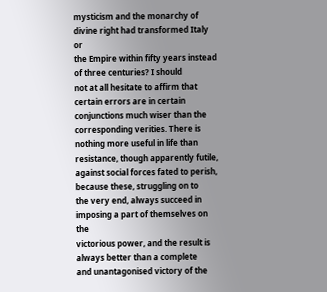mysticism and the monarchy of divine right had transformed Italy or
the Empire within fifty years instead of three centuries? I should
not at all hesitate to affirm that certain errors are in certain
conjunctions much wiser than the corresponding verities. There is
nothing more useful in life than resistance, though apparently futile,
against social forces fated to perish, because these, struggling on to
the very end, always succeed in imposing a part of themselves on the
victorious power, and the result is always better than a complete
and unantagonised victory of the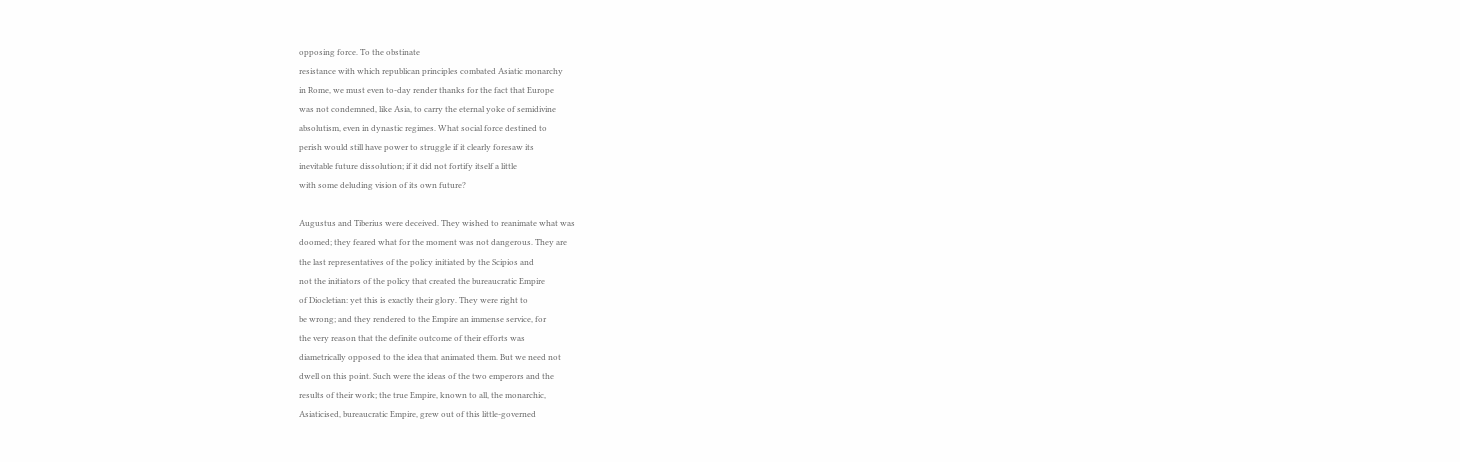opposing force. To the obstinate
resistance with which republican principles combated Asiatic monarchy
in Rome, we must even to-day render thanks for the fact that Europe
was not condemned, like Asia, to carry the eternal yoke of semidivine
absolutism, even in dynastic regimes. What social force destined to
perish would still have power to struggle if it clearly foresaw its
inevitable future dissolution; if it did not fortify itself a little
with some deluding vision of its own future?

Augustus and Tiberius were deceived. They wished to reanimate what was
doomed; they feared what for the moment was not dangerous. They are
the last representatives of the policy initiated by the Scipios and
not the initiators of the policy that created the bureaucratic Empire
of Diocletian: yet this is exactly their glory. They were right to
be wrong; and they rendered to the Empire an immense service, for
the very reason that the definite outcome of their efforts was
diametrically opposed to the idea that animated them. But we need not
dwell on this point. Such were the ideas of the two emperors and the
results of their work; the true Empire, known to all, the monarchic,
Asiaticised, bureaucratic Empire, grew out of this little-governed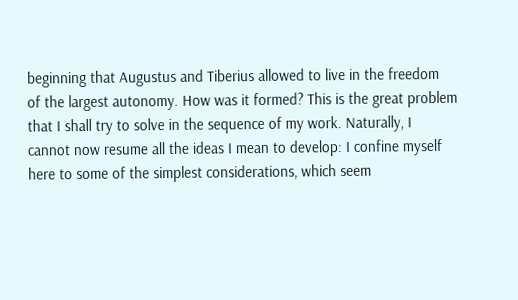beginning that Augustus and Tiberius allowed to live in the freedom
of the largest autonomy. How was it formed? This is the great problem
that I shall try to solve in the sequence of my work. Naturally, I
cannot now resume all the ideas I mean to develop: I confine myself
here to some of the simplest considerations, which seem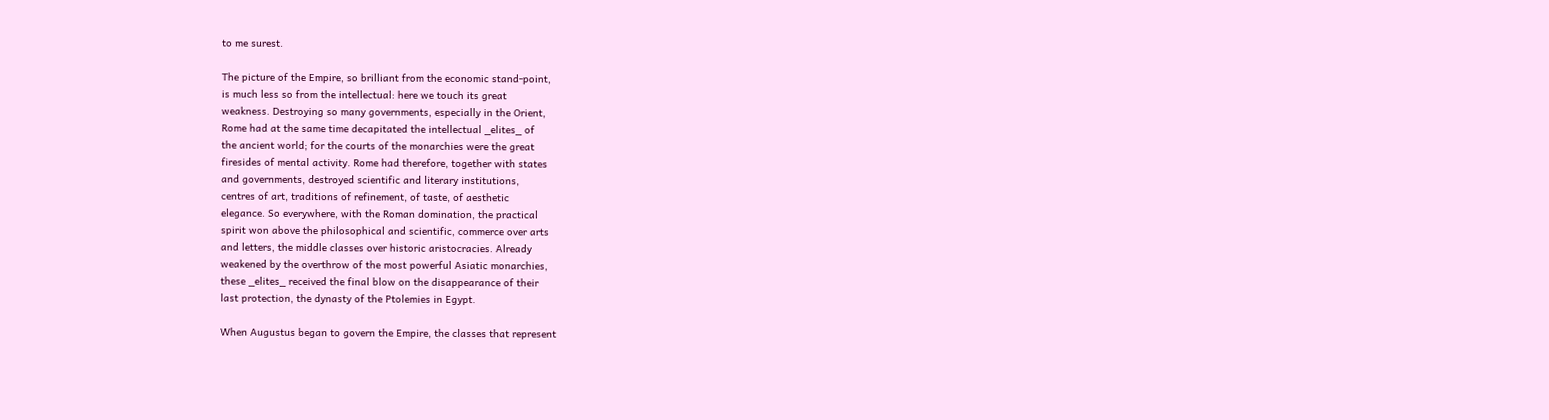to me surest.

The picture of the Empire, so brilliant from the economic stand-point,
is much less so from the intellectual: here we touch its great
weakness. Destroying so many governments, especially in the Orient,
Rome had at the same time decapitated the intellectual _elites_ of
the ancient world; for the courts of the monarchies were the great
firesides of mental activity. Rome had therefore, together with states
and governments, destroyed scientific and literary institutions,
centres of art, traditions of refinement, of taste, of aesthetic
elegance. So everywhere, with the Roman domination, the practical
spirit won above the philosophical and scientific, commerce over arts
and letters, the middle classes over historic aristocracies. Already
weakened by the overthrow of the most powerful Asiatic monarchies,
these _elites_ received the final blow on the disappearance of their
last protection, the dynasty of the Ptolemies in Egypt.

When Augustus began to govern the Empire, the classes that represent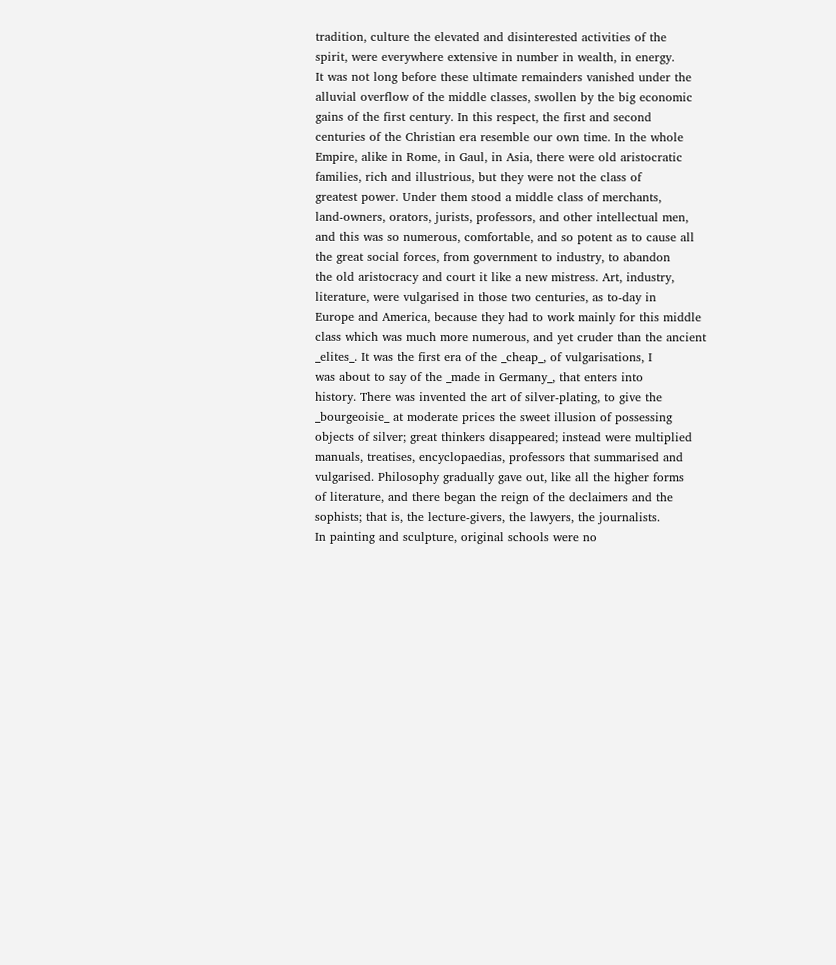tradition, culture the elevated and disinterested activities of the
spirit, were everywhere extensive in number in wealth, in energy.
It was not long before these ultimate remainders vanished under the
alluvial overflow of the middle classes, swollen by the big economic
gains of the first century. In this respect, the first and second
centuries of the Christian era resemble our own time. In the whole
Empire, alike in Rome, in Gaul, in Asia, there were old aristocratic
families, rich and illustrious, but they were not the class of
greatest power. Under them stood a middle class of merchants,
land-owners, orators, jurists, professors, and other intellectual men,
and this was so numerous, comfortable, and so potent as to cause all
the great social forces, from government to industry, to abandon
the old aristocracy and court it like a new mistress. Art, industry,
literature, were vulgarised in those two centuries, as to-day in
Europe and America, because they had to work mainly for this middle
class which was much more numerous, and yet cruder than the ancient
_elites_. It was the first era of the _cheap_, of vulgarisations, I
was about to say of the _made in Germany_, that enters into
history. There was invented the art of silver-plating, to give the
_bourgeoisie_ at moderate prices the sweet illusion of possessing
objects of silver; great thinkers disappeared; instead were multiplied
manuals, treatises, encyclopaedias, professors that summarised and
vulgarised. Philosophy gradually gave out, like all the higher forms
of literature, and there began the reign of the declaimers and the
sophists; that is, the lecture-givers, the lawyers, the journalists.
In painting and sculpture, original schools were no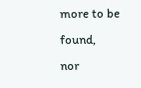more to be found,
nor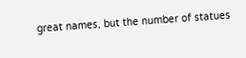great names, but the number of statues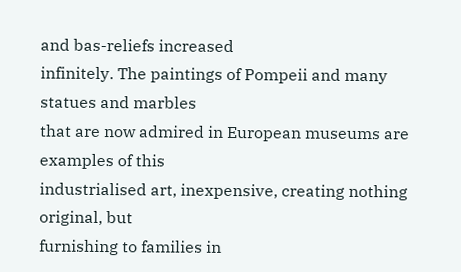and bas-reliefs increased
infinitely. The paintings of Pompeii and many statues and marbles
that are now admired in European museums are examples of this
industrialised art, inexpensive, creating nothing original, but
furnishing to families in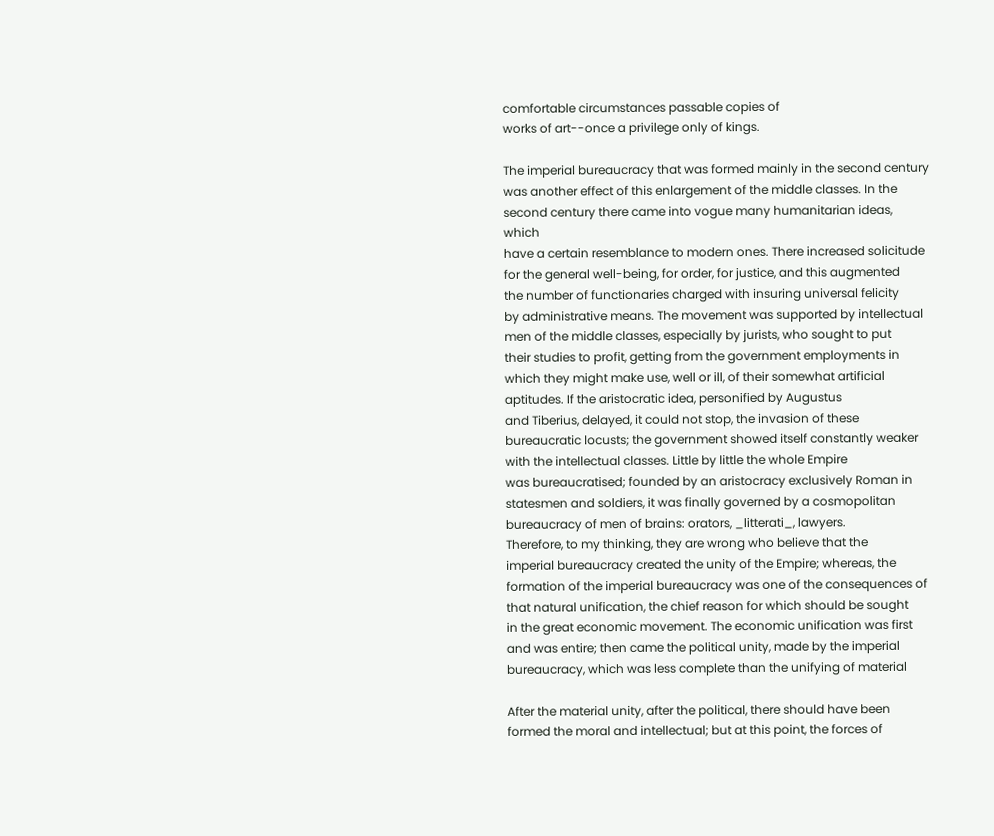comfortable circumstances passable copies of
works of art--once a privilege only of kings.

The imperial bureaucracy that was formed mainly in the second century
was another effect of this enlargement of the middle classes. In the
second century there came into vogue many humanitarian ideas, which
have a certain resemblance to modern ones. There increased solicitude
for the general well-being, for order, for justice, and this augmented
the number of functionaries charged with insuring universal felicity
by administrative means. The movement was supported by intellectual
men of the middle classes, especially by jurists, who sought to put
their studies to profit, getting from the government employments in
which they might make use, well or ill, of their somewhat artificial
aptitudes. If the aristocratic idea, personified by Augustus
and Tiberius, delayed, it could not stop, the invasion of these
bureaucratic locusts; the government showed itself constantly weaker
with the intellectual classes. Little by little the whole Empire
was bureaucratised; founded by an aristocracy exclusively Roman in
statesmen and soldiers, it was finally governed by a cosmopolitan
bureaucracy of men of brains: orators, _litterati_, lawyers.
Therefore, to my thinking, they are wrong who believe that the
imperial bureaucracy created the unity of the Empire; whereas, the
formation of the imperial bureaucracy was one of the consequences of
that natural unification, the chief reason for which should be sought
in the great economic movement. The economic unification was first
and was entire; then came the political unity, made by the imperial
bureaucracy, which was less complete than the unifying of material

After the material unity, after the political, there should have been
formed the moral and intellectual; but at this point, the forces of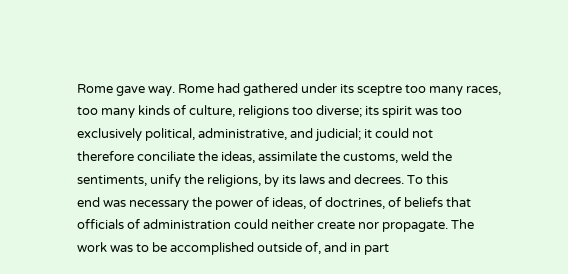Rome gave way. Rome had gathered under its sceptre too many races,
too many kinds of culture, religions too diverse; its spirit was too
exclusively political, administrative, and judicial; it could not
therefore conciliate the ideas, assimilate the customs, weld the
sentiments, unify the religions, by its laws and decrees. To this
end was necessary the power of ideas, of doctrines, of beliefs that
officials of administration could neither create nor propagate. The
work was to be accomplished outside of, and in part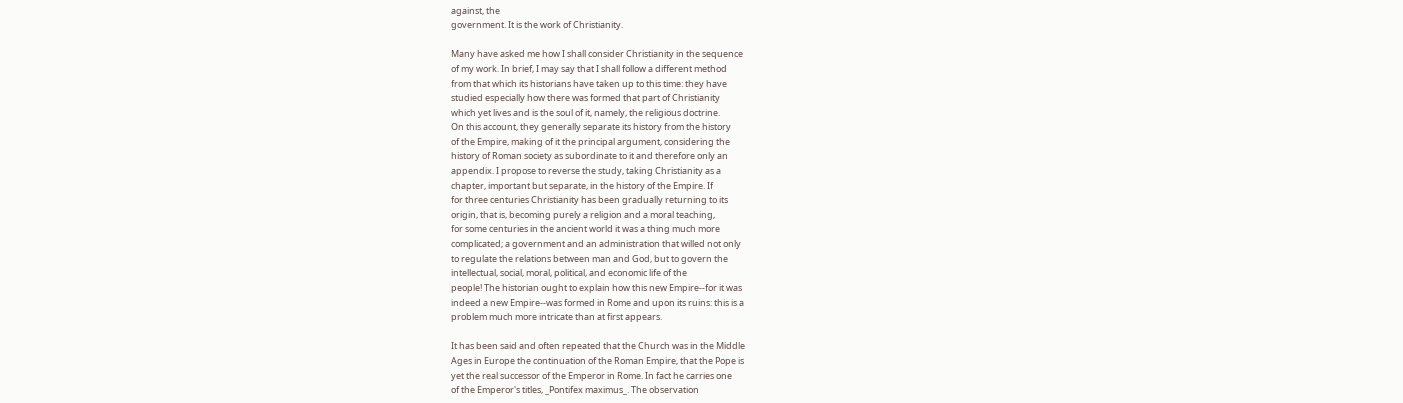against, the
government. It is the work of Christianity.

Many have asked me how I shall consider Christianity in the sequence
of my work. In brief, I may say that I shall follow a different method
from that which its historians have taken up to this time: they have
studied especially how there was formed that part of Christianity
which yet lives and is the soul of it, namely, the religious doctrine.
On this account, they generally separate its history from the history
of the Empire, making of it the principal argument, considering the
history of Roman society as subordinate to it and therefore only an
appendix. I propose to reverse the study, taking Christianity as a
chapter, important but separate, in the history of the Empire. If
for three centuries Christianity has been gradually returning to its
origin, that is, becoming purely a religion and a moral teaching,
for some centuries in the ancient world it was a thing much more
complicated; a government and an administration that willed not only
to regulate the relations between man and God, but to govern the
intellectual, social, moral, political, and economic life of the
people! The historian ought to explain how this new Empire--for it was
indeed a new Empire--was formed in Rome and upon its ruins: this is a
problem much more intricate than at first appears.

It has been said and often repeated that the Church was in the Middle
Ages in Europe the continuation of the Roman Empire, that the Pope is
yet the real successor of the Emperor in Rome. In fact he carries one
of the Emperor's titles, _Pontifex maximus_. The observation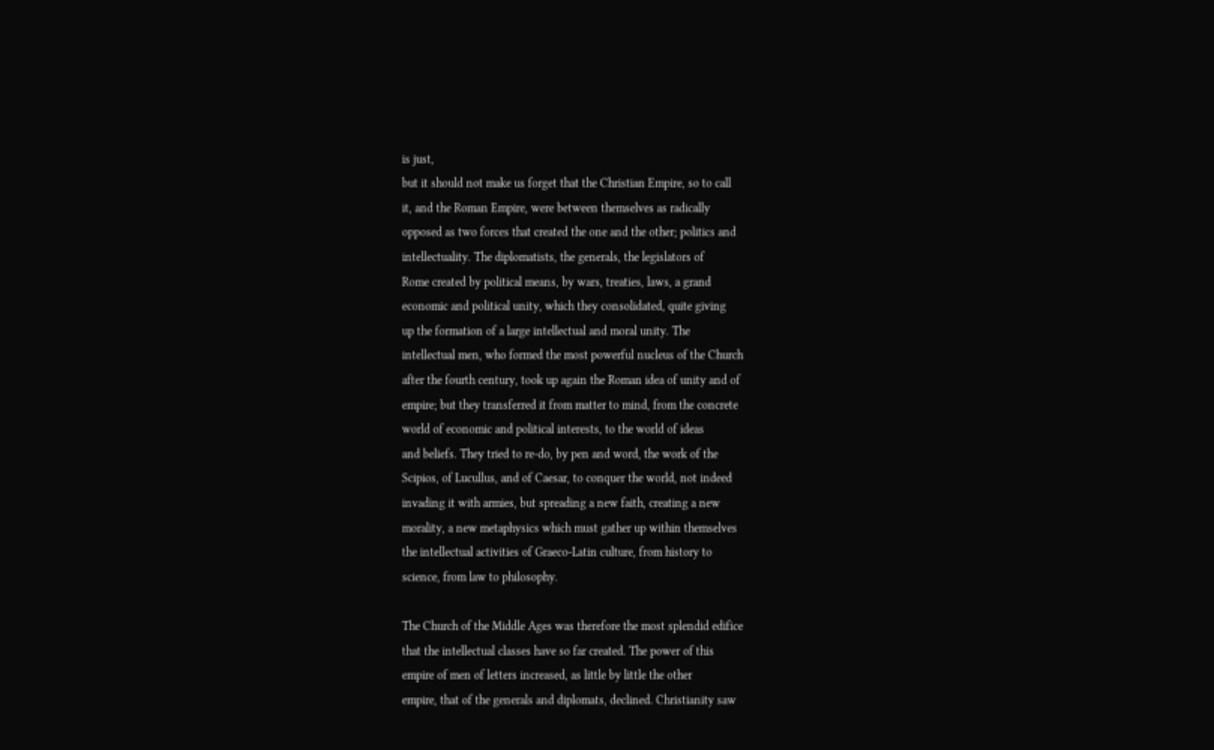is just,
but it should not make us forget that the Christian Empire, so to call
it, and the Roman Empire, were between themselves as radically
opposed as two forces that created the one and the other; politics and
intellectuality. The diplomatists, the generals, the legislators of
Rome created by political means, by wars, treaties, laws, a grand
economic and political unity, which they consolidated, quite giving
up the formation of a large intellectual and moral unity. The
intellectual men, who formed the most powerful nucleus of the Church
after the fourth century, took up again the Roman idea of unity and of
empire; but they transferred it from matter to mind, from the concrete
world of economic and political interests, to the world of ideas
and beliefs. They tried to re-do, by pen and word, the work of the
Scipios, of Lucullus, and of Caesar, to conquer the world, not indeed
invading it with armies, but spreading a new faith, creating a new
morality, a new metaphysics which must gather up within themselves
the intellectual activities of Graeco-Latin culture, from history to
science, from law to philosophy.

The Church of the Middle Ages was therefore the most splendid edifice
that the intellectual classes have so far created. The power of this
empire of men of letters increased, as little by little the other
empire, that of the generals and diplomats, declined. Christianity saw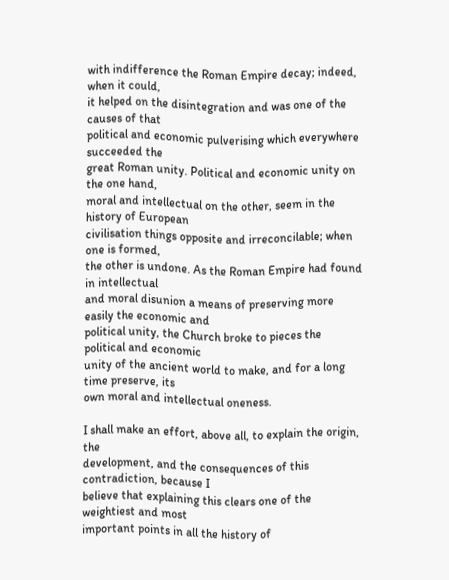with indifference the Roman Empire decay; indeed, when it could,
it helped on the disintegration and was one of the causes of that
political and economic pulverising which everywhere succeeded the
great Roman unity. Political and economic unity on the one hand,
moral and intellectual on the other, seem in the history of European
civilisation things opposite and irreconcilable; when one is formed,
the other is undone. As the Roman Empire had found in intellectual
and moral disunion a means of preserving more easily the economic and
political unity, the Church broke to pieces the political and economic
unity of the ancient world to make, and for a long time preserve, its
own moral and intellectual oneness.

I shall make an effort, above all, to explain the origin, the
development, and the consequences of this contradiction, because I
believe that explaining this clears one of the weightiest and most
important points in all the history of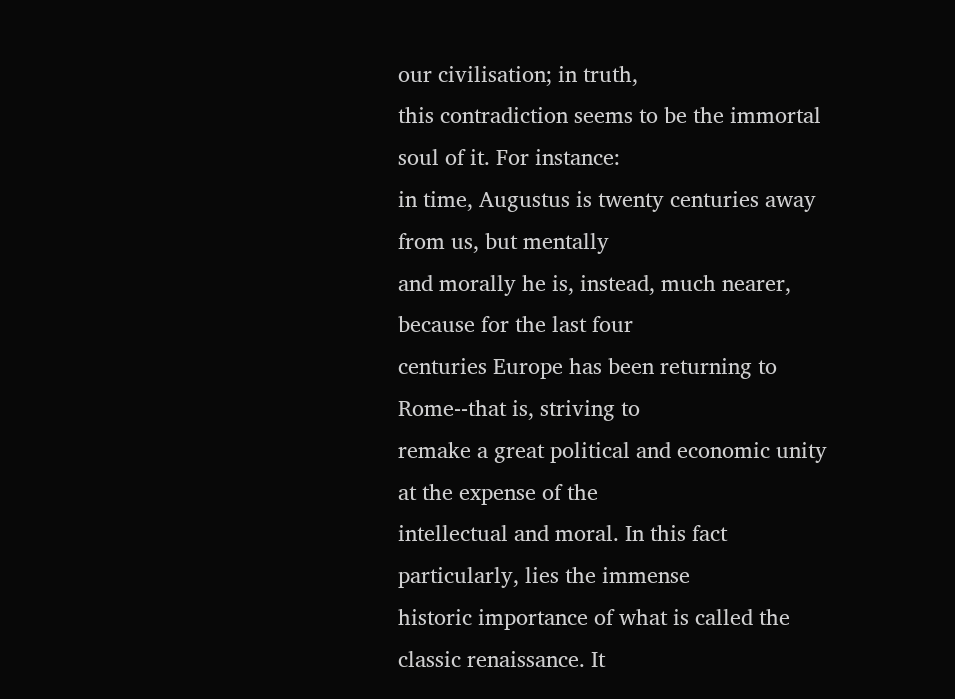our civilisation; in truth,
this contradiction seems to be the immortal soul of it. For instance:
in time, Augustus is twenty centuries away from us, but mentally
and morally he is, instead, much nearer, because for the last four
centuries Europe has been returning to Rome--that is, striving to
remake a great political and economic unity at the expense of the
intellectual and moral. In this fact particularly, lies the immense
historic importance of what is called the classic renaissance. It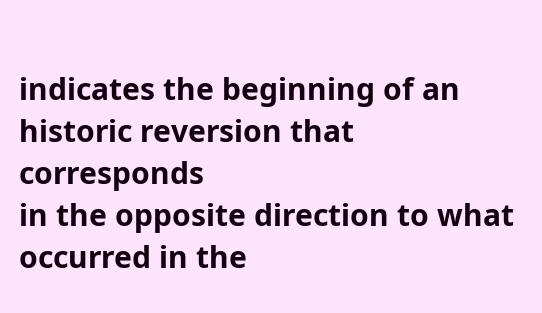indicates the beginning of an historic reversion that corresponds
in the opposite direction to what occurred in the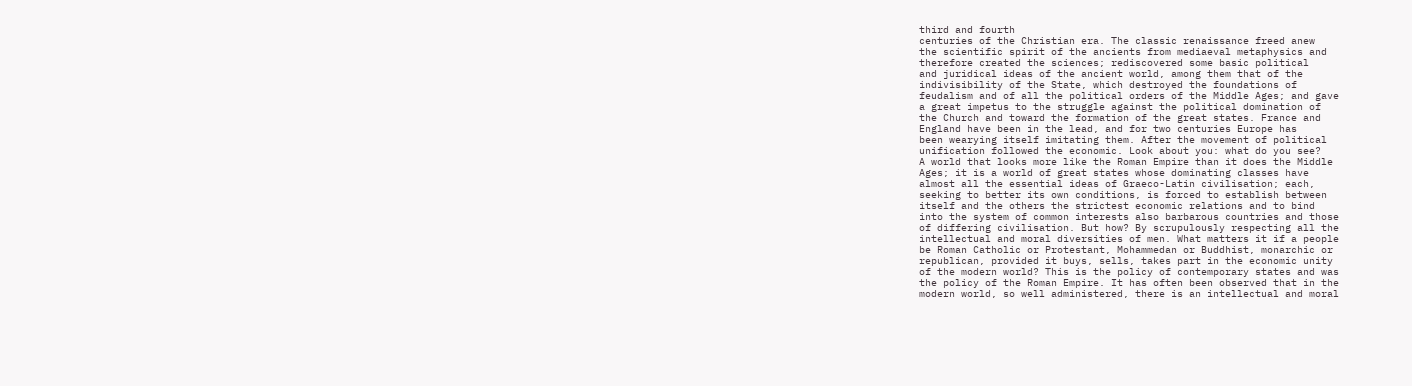third and fourth
centuries of the Christian era. The classic renaissance freed anew
the scientific spirit of the ancients from mediaeval metaphysics and
therefore created the sciences; rediscovered some basic political
and juridical ideas of the ancient world, among them that of the
indivisibility of the State, which destroyed the foundations of
feudalism and of all the political orders of the Middle Ages; and gave
a great impetus to the struggle against the political domination of
the Church and toward the formation of the great states. France and
England have been in the lead, and for two centuries Europe has
been wearying itself imitating them. After the movement of political
unification followed the economic. Look about you: what do you see?
A world that looks more like the Roman Empire than it does the Middle
Ages; it is a world of great states whose dominating classes have
almost all the essential ideas of Graeco-Latin civilisation; each,
seeking to better its own conditions, is forced to establish between
itself and the others the strictest economic relations and to bind
into the system of common interests also barbarous countries and those
of differing civilisation. But how? By scrupulously respecting all the
intellectual and moral diversities of men. What matters it if a people
be Roman Catholic or Protestant, Mohammedan or Buddhist, monarchic or
republican, provided it buys, sells, takes part in the economic unity
of the modern world? This is the policy of contemporary states and was
the policy of the Roman Empire. It has often been observed that in the
modern world, so well administered, there is an intellectual and moral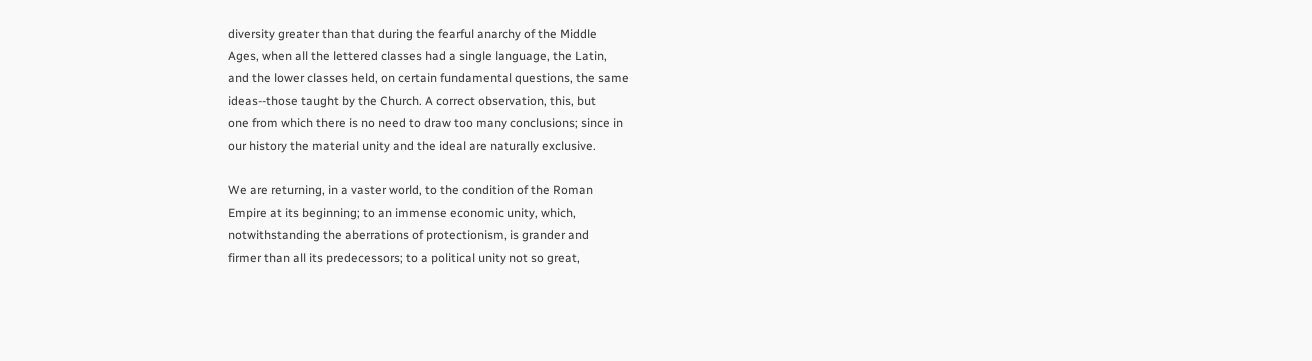diversity greater than that during the fearful anarchy of the Middle
Ages, when all the lettered classes had a single language, the Latin,
and the lower classes held, on certain fundamental questions, the same
ideas--those taught by the Church. A correct observation, this, but
one from which there is no need to draw too many conclusions; since in
our history the material unity and the ideal are naturally exclusive.

We are returning, in a vaster world, to the condition of the Roman
Empire at its beginning; to an immense economic unity, which,
notwithstanding the aberrations of protectionism, is grander and
firmer than all its predecessors; to a political unity not so great,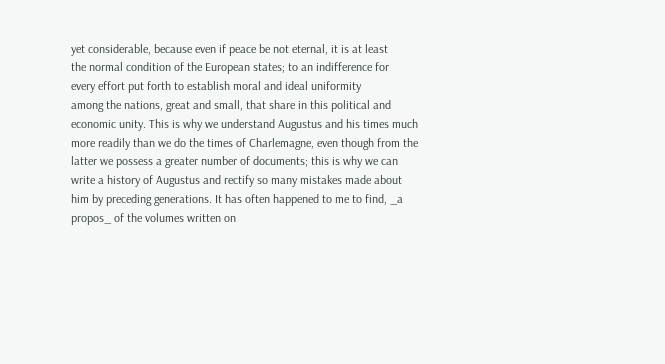yet considerable, because even if peace be not eternal, it is at least
the normal condition of the European states; to an indifference for
every effort put forth to establish moral and ideal uniformity
among the nations, great and small, that share in this political and
economic unity. This is why we understand Augustus and his times much
more readily than we do the times of Charlemagne, even though from the
latter we possess a greater number of documents; this is why we can
write a history of Augustus and rectify so many mistakes made about
him by preceding generations. It has often happened to me to find, _a
propos_ of the volumes written on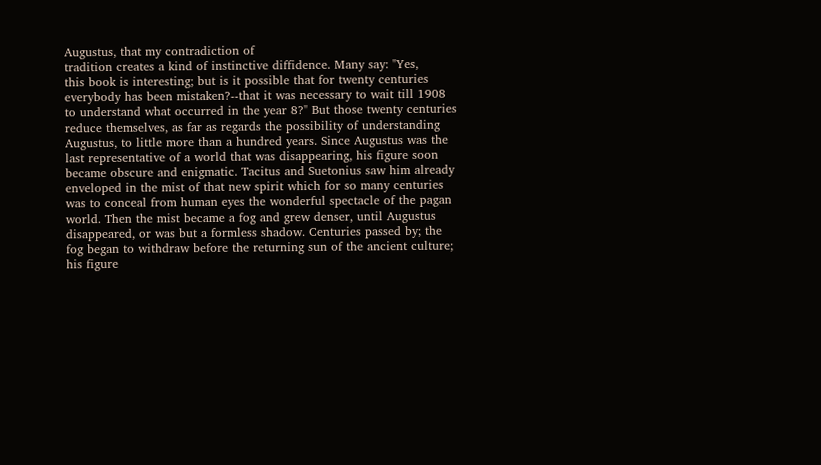Augustus, that my contradiction of
tradition creates a kind of instinctive diffidence. Many say: "Yes,
this book is interesting; but is it possible that for twenty centuries
everybody has been mistaken?--that it was necessary to wait till 1908
to understand what occurred in the year 8?" But those twenty centuries
reduce themselves, as far as regards the possibility of understanding
Augustus, to little more than a hundred years. Since Augustus was the
last representative of a world that was disappearing, his figure soon
became obscure and enigmatic. Tacitus and Suetonius saw him already
enveloped in the mist of that new spirit which for so many centuries
was to conceal from human eyes the wonderful spectacle of the pagan
world. Then the mist became a fog and grew denser, until Augustus
disappeared, or was but a formless shadow. Centuries passed by; the
fog began to withdraw before the returning sun of the ancient culture;
his figure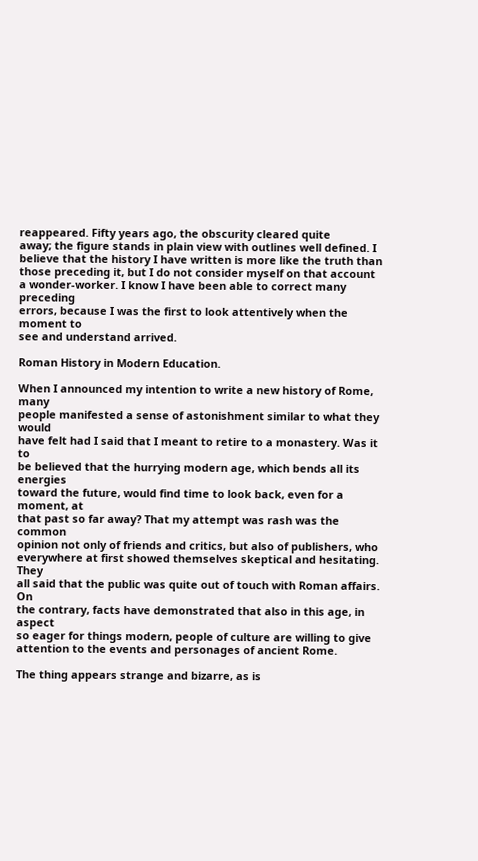reappeared. Fifty years ago, the obscurity cleared quite
away; the figure stands in plain view with outlines well defined. I
believe that the history I have written is more like the truth than
those preceding it, but I do not consider myself on that account
a wonder-worker. I know I have been able to correct many preceding
errors, because I was the first to look attentively when the moment to
see and understand arrived.

Roman History in Modern Education.

When I announced my intention to write a new history of Rome, many
people manifested a sense of astonishment similar to what they would
have felt had I said that I meant to retire to a monastery. Was it to
be believed that the hurrying modern age, which bends all its energies
toward the future, would find time to look back, even for a moment, at
that past so far away? That my attempt was rash was the common
opinion not only of friends and critics, but also of publishers, who
everywhere at first showed themselves skeptical and hesitating. They
all said that the public was quite out of touch with Roman affairs. On
the contrary, facts have demonstrated that also in this age, in aspect
so eager for things modern, people of culture are willing to give
attention to the events and personages of ancient Rome.

The thing appears strange and bizarre, as is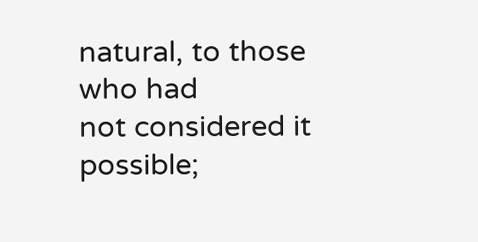natural, to those who had
not considered it possible;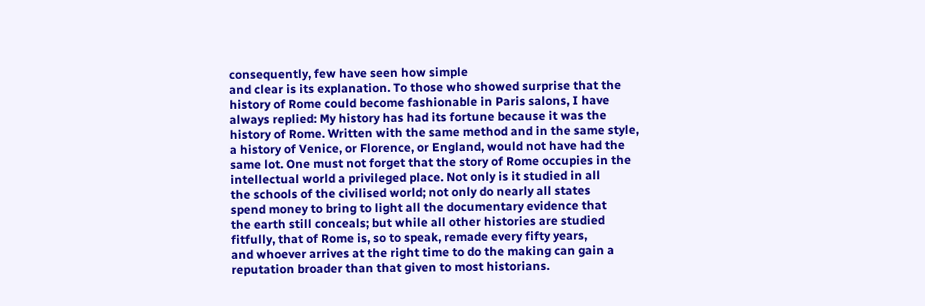consequently, few have seen how simple
and clear is its explanation. To those who showed surprise that the
history of Rome could become fashionable in Paris salons, I have
always replied: My history has had its fortune because it was the
history of Rome. Written with the same method and in the same style,
a history of Venice, or Florence, or England, would not have had the
same lot. One must not forget that the story of Rome occupies in the
intellectual world a privileged place. Not only is it studied in all
the schools of the civilised world; not only do nearly all states
spend money to bring to light all the documentary evidence that
the earth still conceals; but while all other histories are studied
fitfully, that of Rome is, so to speak, remade every fifty years,
and whoever arrives at the right time to do the making can gain a
reputation broader than that given to most historians.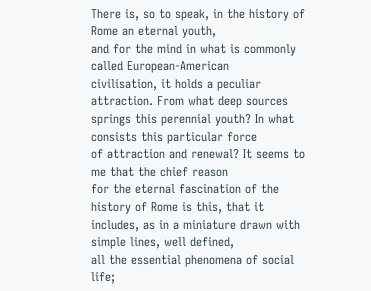There is, so to speak, in the history of Rome an eternal youth,
and for the mind in what is commonly called European-American
civilisation, it holds a peculiar attraction. From what deep sources
springs this perennial youth? In what consists this particular force
of attraction and renewal? It seems to me that the chief reason
for the eternal fascination of the history of Rome is this, that it
includes, as in a miniature drawn with simple lines, well defined,
all the essential phenomena of social life;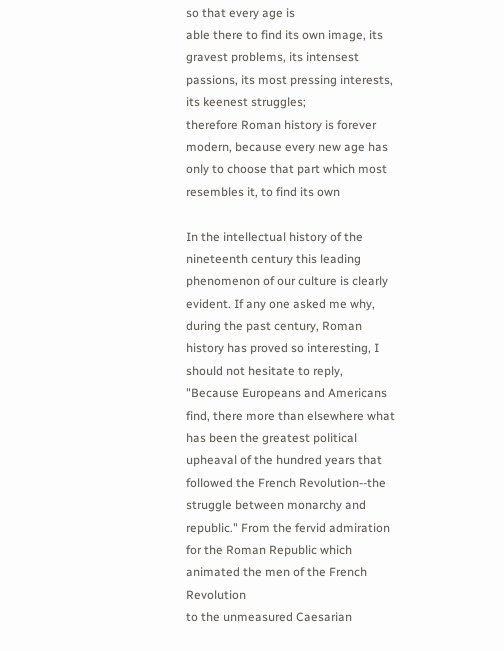so that every age is
able there to find its own image, its gravest problems, its intensest
passions, its most pressing interests, its keenest struggles;
therefore Roman history is forever modern, because every new age has
only to choose that part which most resembles it, to find its own

In the intellectual history of the nineteenth century this leading
phenomenon of our culture is clearly evident. If any one asked me why,
during the past century, Roman history has proved so interesting, I
should not hesitate to reply, "Because Europeans and Americans
find, there more than elsewhere what has been the greatest political
upheaval of the hundred years that followed the French Revolution--the
struggle between monarchy and republic." From the fervid admiration
for the Roman Republic which animated the men of the French Revolution
to the unmeasured Caesarian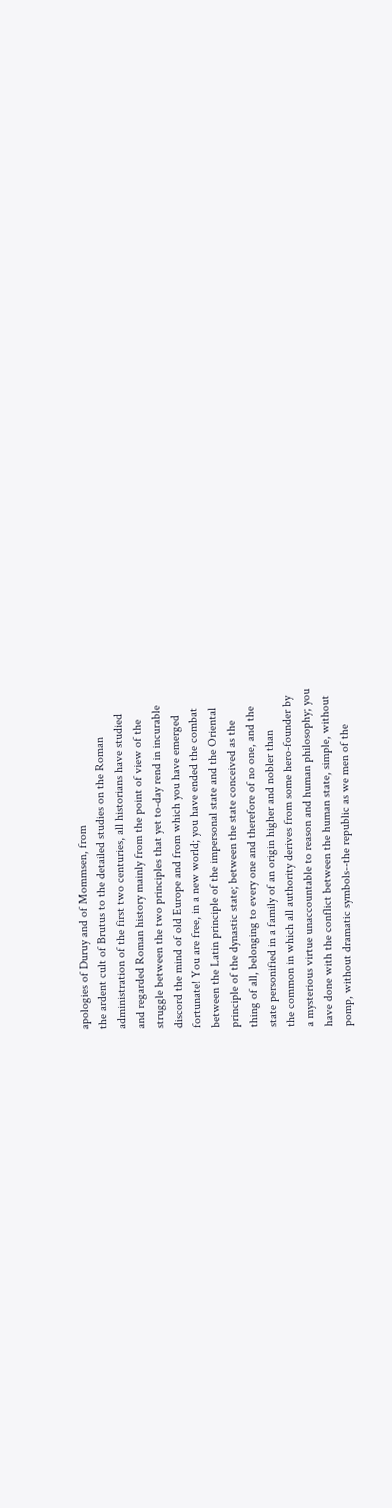apologies of Duruy and of Mommsen, from
the ardent cult of Brutus to the detailed studies on the Roman
administration of the first two centuries, all historians have studied
and regarded Roman history mainly from the point of view of the
struggle between the two principles that yet to-day rend in incurable
discord the mind of old Europe and from which you have emerged
fortunate! You are free, in a new world; you have ended the combat
between the Latin principle of the impersonal state and the Oriental
principle of the dynastic state; between the state conceived as the
thing of all, belonging to every one and therefore of no one, and the
state personified in a family of an origin higher and nobler than
the common in which all authority derives from some hero-founder by
a mysterious virtue unaccountable to reason and human philosophy; you
have done with the conflict between the human state, simple, without
pomp, without dramatic symbols--the republic as we men of the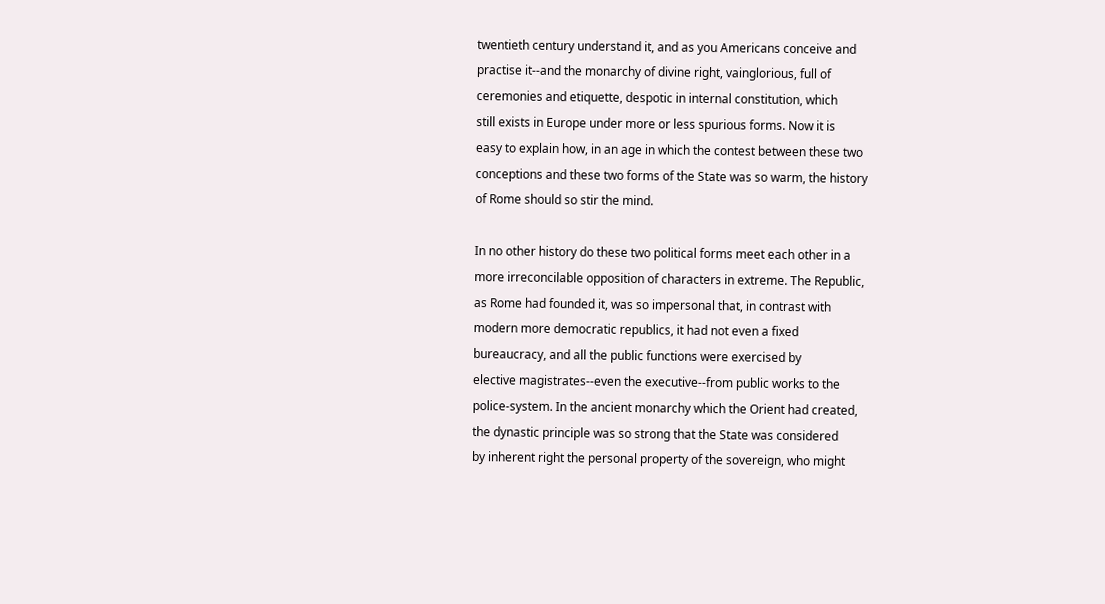twentieth century understand it, and as you Americans conceive and
practise it--and the monarchy of divine right, vainglorious, full of
ceremonies and etiquette, despotic in internal constitution, which
still exists in Europe under more or less spurious forms. Now it is
easy to explain how, in an age in which the contest between these two
conceptions and these two forms of the State was so warm, the history
of Rome should so stir the mind.

In no other history do these two political forms meet each other in a
more irreconcilable opposition of characters in extreme. The Republic,
as Rome had founded it, was so impersonal that, in contrast with
modern more democratic republics, it had not even a fixed
bureaucracy, and all the public functions were exercised by
elective magistrates--even the executive--from public works to the
police-system. In the ancient monarchy which the Orient had created,
the dynastic principle was so strong that the State was considered
by inherent right the personal property of the sovereign, who might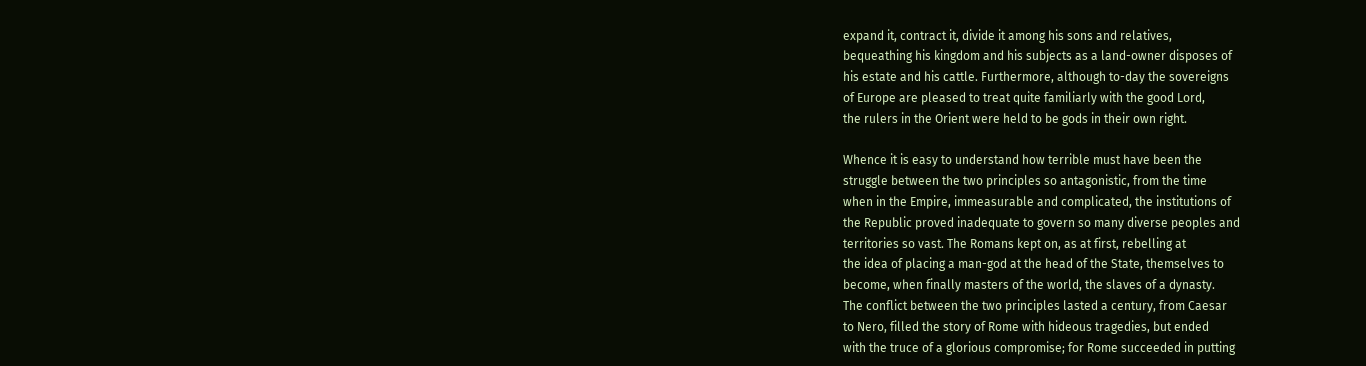expand it, contract it, divide it among his sons and relatives,
bequeathing his kingdom and his subjects as a land-owner disposes of
his estate and his cattle. Furthermore, although to-day the sovereigns
of Europe are pleased to treat quite familiarly with the good Lord,
the rulers in the Orient were held to be gods in their own right.

Whence it is easy to understand how terrible must have been the
struggle between the two principles so antagonistic, from the time
when in the Empire, immeasurable and complicated, the institutions of
the Republic proved inadequate to govern so many diverse peoples and
territories so vast. The Romans kept on, as at first, rebelling at
the idea of placing a man-god at the head of the State, themselves to
become, when finally masters of the world, the slaves of a dynasty.
The conflict between the two principles lasted a century, from Caesar
to Nero, filled the story of Rome with hideous tragedies, but ended
with the truce of a glorious compromise; for Rome succeeded in putting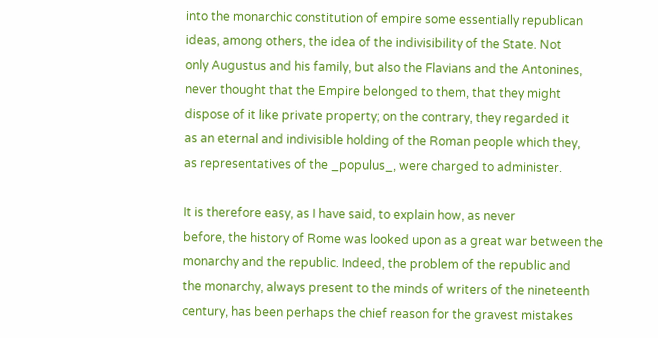into the monarchic constitution of empire some essentially republican
ideas, among others, the idea of the indivisibility of the State. Not
only Augustus and his family, but also the Flavians and the Antonines,
never thought that the Empire belonged to them, that they might
dispose of it like private property; on the contrary, they regarded it
as an eternal and indivisible holding of the Roman people which they,
as representatives of the _populus_, were charged to administer.

It is therefore easy, as I have said, to explain how, as never
before, the history of Rome was looked upon as a great war between the
monarchy and the republic. Indeed, the problem of the republic and
the monarchy, always present to the minds of writers of the nineteenth
century, has been perhaps the chief reason for the gravest mistakes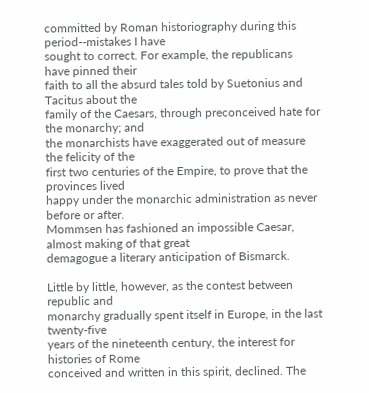committed by Roman historiography during this period--mistakes I have
sought to correct. For example, the republicans have pinned their
faith to all the absurd tales told by Suetonius and Tacitus about the
family of the Caesars, through preconceived hate for the monarchy; and
the monarchists have exaggerated out of measure the felicity of the
first two centuries of the Empire, to prove that the provinces lived
happy under the monarchic administration as never before or after.
Mommsen has fashioned an impossible Caesar, almost making of that great
demagogue a literary anticipation of Bismarck.

Little by little, however, as the contest between republic and
monarchy gradually spent itself in Europe, in the last twenty-five
years of the nineteenth century, the interest for histories of Rome
conceived and written in this spirit, declined. The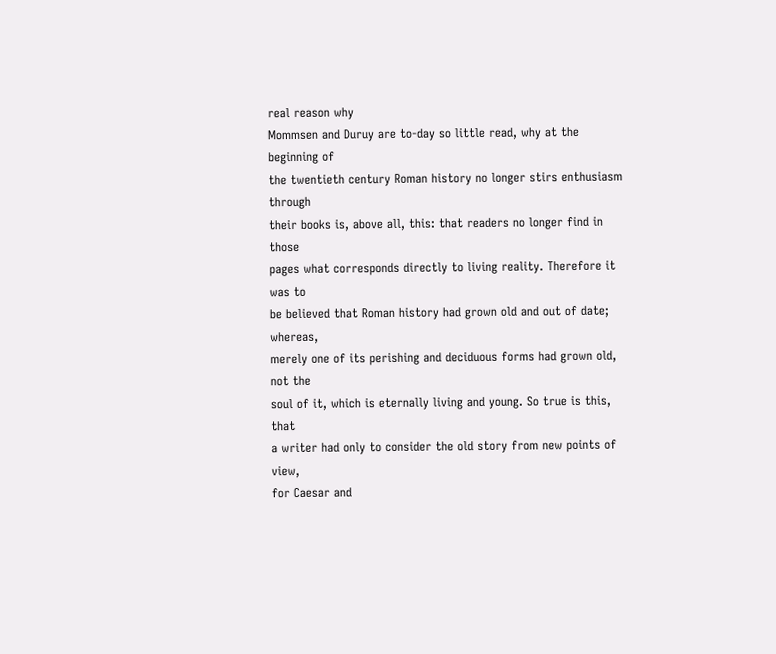real reason why
Mommsen and Duruy are to-day so little read, why at the beginning of
the twentieth century Roman history no longer stirs enthusiasm through
their books is, above all, this: that readers no longer find in those
pages what corresponds directly to living reality. Therefore it was to
be believed that Roman history had grown old and out of date; whereas,
merely one of its perishing and deciduous forms had grown old, not the
soul of it, which is eternally living and young. So true is this, that
a writer had only to consider the old story from new points of view,
for Caesar and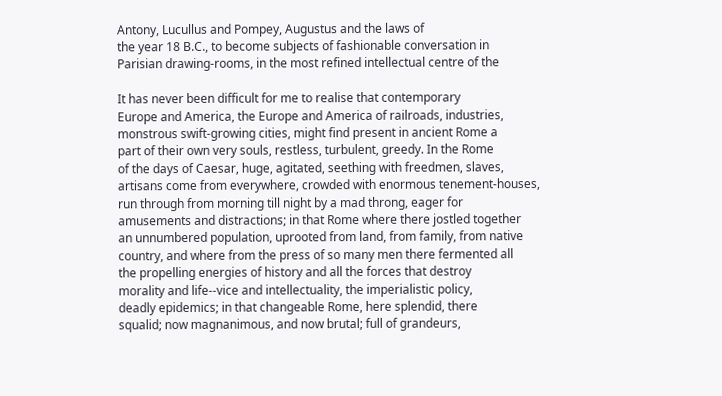Antony, Lucullus and Pompey, Augustus and the laws of
the year 18 B.C., to become subjects of fashionable conversation in
Parisian drawing-rooms, in the most refined intellectual centre of the

It has never been difficult for me to realise that contemporary
Europe and America, the Europe and America of railroads, industries,
monstrous swift-growing cities, might find present in ancient Rome a
part of their own very souls, restless, turbulent, greedy. In the Rome
of the days of Caesar, huge, agitated, seething with freedmen, slaves,
artisans come from everywhere, crowded with enormous tenement-houses,
run through from morning till night by a mad throng, eager for
amusements and distractions; in that Rome where there jostled together
an unnumbered population, uprooted from land, from family, from native
country, and where from the press of so many men there fermented all
the propelling energies of history and all the forces that destroy
morality and life--vice and intellectuality, the imperialistic policy,
deadly epidemics; in that changeable Rome, here splendid, there
squalid; now magnanimous, and now brutal; full of grandeurs,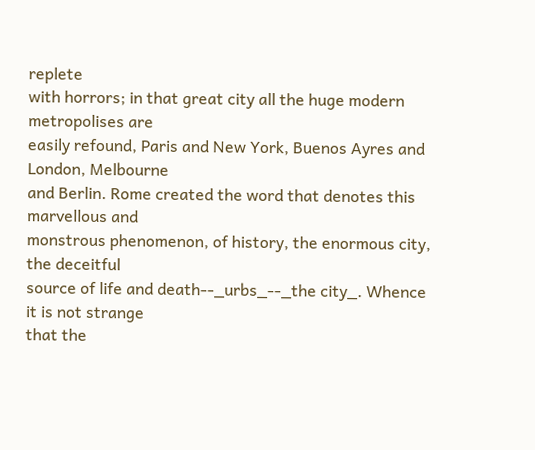replete
with horrors; in that great city all the huge modern metropolises are
easily refound, Paris and New York, Buenos Ayres and London, Melbourne
and Berlin. Rome created the word that denotes this marvellous and
monstrous phenomenon, of history, the enormous city, the deceitful
source of life and death--_urbs_--_the city_. Whence it is not strange
that the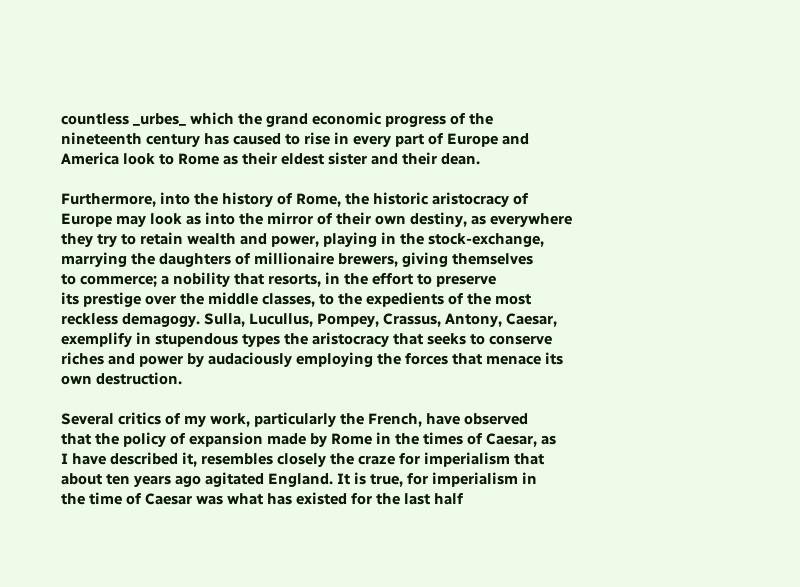countless _urbes_ which the grand economic progress of the
nineteenth century has caused to rise in every part of Europe and
America look to Rome as their eldest sister and their dean.

Furthermore, into the history of Rome, the historic aristocracy of
Europe may look as into the mirror of their own destiny, as everywhere
they try to retain wealth and power, playing in the stock-exchange,
marrying the daughters of millionaire brewers, giving themselves
to commerce; a nobility that resorts, in the effort to preserve
its prestige over the middle classes, to the expedients of the most
reckless demagogy. Sulla, Lucullus, Pompey, Crassus, Antony, Caesar,
exemplify in stupendous types the aristocracy that seeks to conserve
riches and power by audaciously employing the forces that menace its
own destruction.

Several critics of my work, particularly the French, have observed
that the policy of expansion made by Rome in the times of Caesar, as
I have described it, resembles closely the craze for imperialism that
about ten years ago agitated England. It is true, for imperialism in
the time of Caesar was what has existed for the last half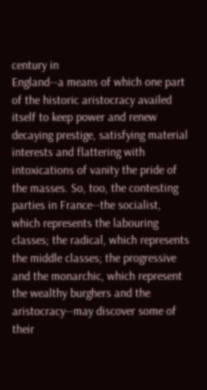century in
England--a means of which one part of the historic aristocracy availed
itself to keep power and renew decaying prestige, satisfying material
interests and flattering with intoxications of vanity the pride of
the masses. So, too, the contesting parties in France--the socialist,
which represents the labouring classes; the radical, which represents
the middle classes; the progressive and the monarchic, which represent
the wealthy burghers and the aristocracy--may discover some of their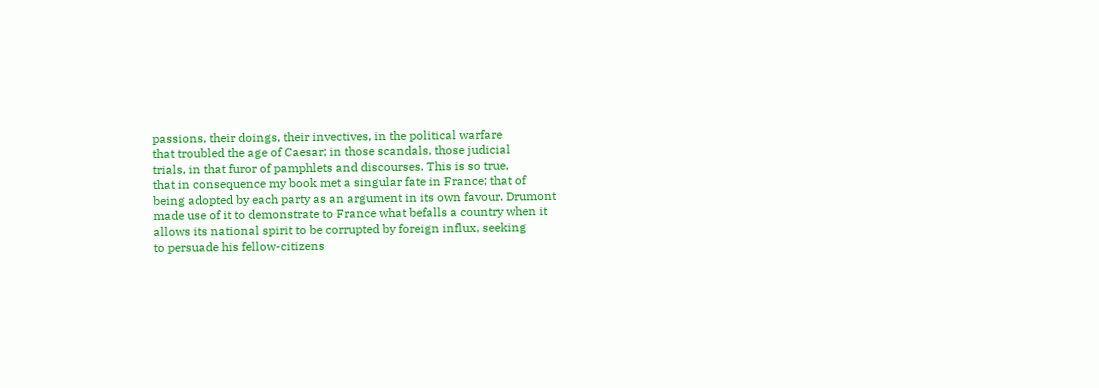passions, their doings, their invectives, in the political warfare
that troubled the age of Caesar; in those scandals, those judicial
trials, in that furor of pamphlets and discourses. This is so true,
that in consequence my book met a singular fate in France; that of
being adopted by each party as an argument in its own favour. Drumont
made use of it to demonstrate to France what befalls a country when it
allows its national spirit to be corrupted by foreign influx, seeking
to persuade his fellow-citizens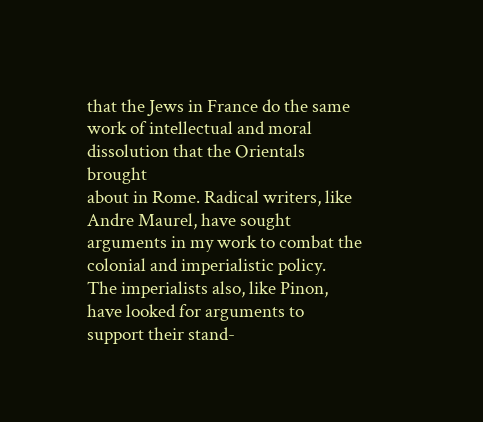that the Jews in France do the same
work of intellectual and moral dissolution that the Orientals brought
about in Rome. Radical writers, like Andre Maurel, have sought
arguments in my work to combat the colonial and imperialistic policy.
The imperialists also, like Pinon, have looked for arguments to
support their stand-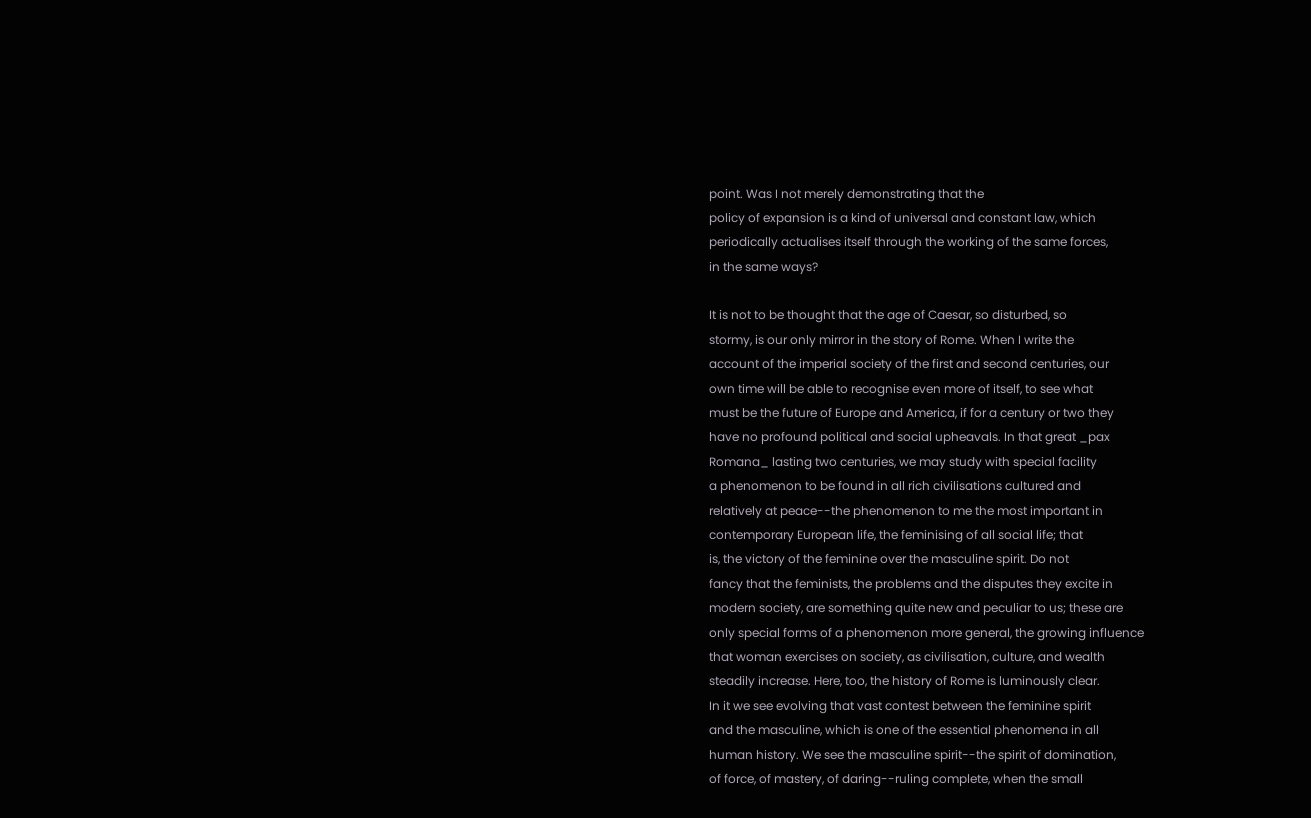point. Was I not merely demonstrating that the
policy of expansion is a kind of universal and constant law, which
periodically actualises itself through the working of the same forces,
in the same ways?

It is not to be thought that the age of Caesar, so disturbed, so
stormy, is our only mirror in the story of Rome. When I write the
account of the imperial society of the first and second centuries, our
own time will be able to recognise even more of itself, to see what
must be the future of Europe and America, if for a century or two they
have no profound political and social upheavals. In that great _pax
Romana_ lasting two centuries, we may study with special facility
a phenomenon to be found in all rich civilisations cultured and
relatively at peace--the phenomenon to me the most important in
contemporary European life, the feminising of all social life; that
is, the victory of the feminine over the masculine spirit. Do not
fancy that the feminists, the problems and the disputes they excite in
modern society, are something quite new and peculiar to us; these are
only special forms of a phenomenon more general, the growing influence
that woman exercises on society, as civilisation, culture, and wealth
steadily increase. Here, too, the history of Rome is luminously clear.
In it we see evolving that vast contest between the feminine spirit
and the masculine, which is one of the essential phenomena in all
human history. We see the masculine spirit--the spirit of domination,
of force, of mastery, of daring--ruling complete, when the small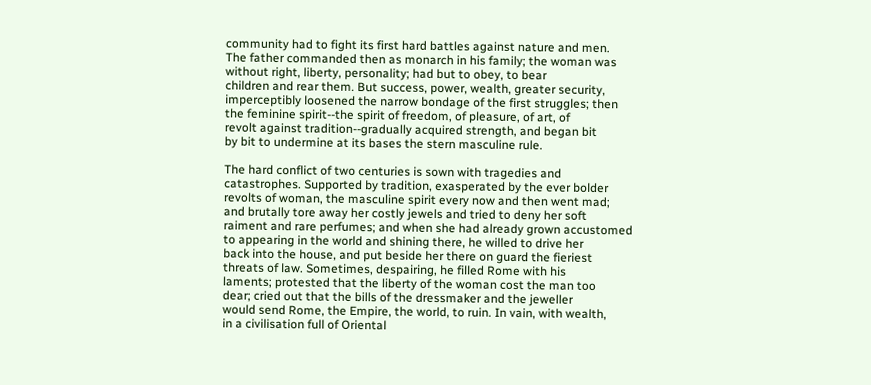community had to fight its first hard battles against nature and men.
The father commanded then as monarch in his family; the woman was
without right, liberty, personality; had but to obey, to bear
children and rear them. But success, power, wealth, greater security,
imperceptibly loosened the narrow bondage of the first struggles; then
the feminine spirit--the spirit of freedom, of pleasure, of art, of
revolt against tradition--gradually acquired strength, and began bit
by bit to undermine at its bases the stern masculine rule.

The hard conflict of two centuries is sown with tragedies and
catastrophes. Supported by tradition, exasperated by the ever bolder
revolts of woman, the masculine spirit every now and then went mad;
and brutally tore away her costly jewels and tried to deny her soft
raiment and rare perfumes; and when she had already grown accustomed
to appearing in the world and shining there, he willed to drive her
back into the house, and put beside her there on guard the fieriest
threats of law. Sometimes, despairing, he filled Rome with his
laments; protested that the liberty of the woman cost the man too
dear; cried out that the bills of the dressmaker and the jeweller
would send Rome, the Empire, the world, to ruin. In vain, with wealth,
in a civilisation full of Oriental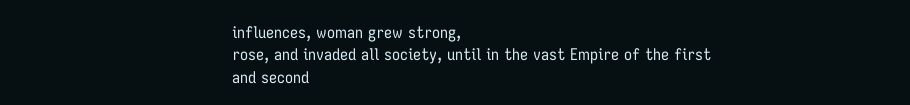influences, woman grew strong,
rose, and invaded all society, until in the vast Empire of the first
and second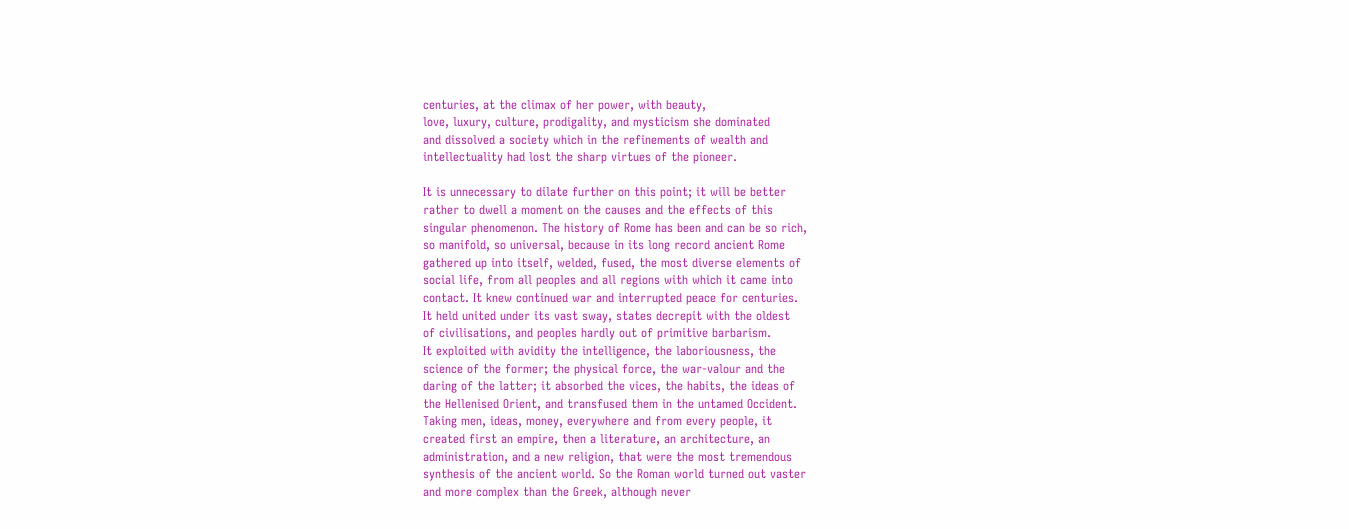centuries, at the climax of her power, with beauty,
love, luxury, culture, prodigality, and mysticism she dominated
and dissolved a society which in the refinements of wealth and
intellectuality had lost the sharp virtues of the pioneer.

It is unnecessary to dilate further on this point; it will be better
rather to dwell a moment on the causes and the effects of this
singular phenomenon. The history of Rome has been and can be so rich,
so manifold, so universal, because in its long record ancient Rome
gathered up into itself, welded, fused, the most diverse elements of
social life, from all peoples and all regions with which it came into
contact. It knew continued war and interrupted peace for centuries.
It held united under its vast sway, states decrepit with the oldest
of civilisations, and peoples hardly out of primitive barbarism.
It exploited with avidity the intelligence, the laboriousness, the
science of the former; the physical force, the war-valour and the
daring of the latter; it absorbed the vices, the habits, the ideas of
the Hellenised Orient, and transfused them in the untamed Occident.
Taking men, ideas, money, everywhere and from every people, it
created first an empire, then a literature, an architecture, an
administration, and a new religion, that were the most tremendous
synthesis of the ancient world. So the Roman world turned out vaster
and more complex than the Greek, although never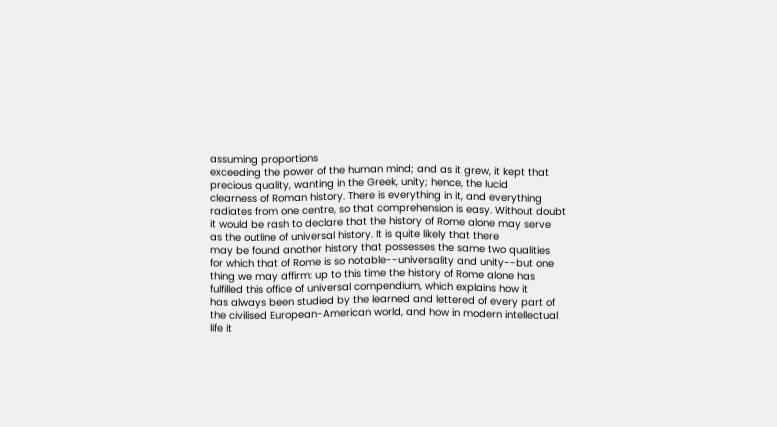assuming proportions
exceeding the power of the human mind; and as it grew, it kept that
precious quality, wanting in the Greek, unity; hence, the lucid
clearness of Roman history. There is everything in it, and everything
radiates from one centre, so that comprehension is easy. Without doubt
it would be rash to declare that the history of Rome alone may serve
as the outline of universal history. It is quite likely that there
may be found another history that possesses the same two qualities
for which that of Rome is so notable--universality and unity--but one
thing we may affirm: up to this time the history of Rome alone has
fulfilled this office of universal compendium, which explains how it
has always been studied by the learned and lettered of every part of
the civilised European-American world, and how in modern intellectual
life it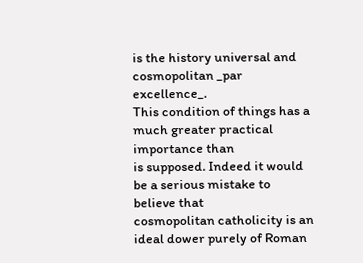is the history universal and cosmopolitan _par excellence_.
This condition of things has a much greater practical importance than
is supposed. Indeed it would be a serious mistake to believe that
cosmopolitan catholicity is an ideal dower purely of Roman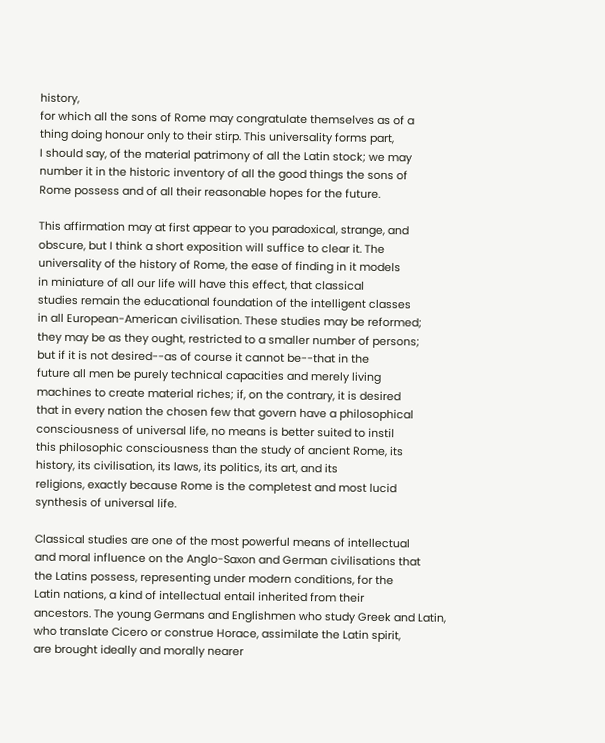history,
for which all the sons of Rome may congratulate themselves as of a
thing doing honour only to their stirp. This universality forms part,
I should say, of the material patrimony of all the Latin stock; we may
number it in the historic inventory of all the good things the sons of
Rome possess and of all their reasonable hopes for the future.

This affirmation may at first appear to you paradoxical, strange, and
obscure, but I think a short exposition will suffice to clear it. The
universality of the history of Rome, the ease of finding in it models
in miniature of all our life will have this effect, that classical
studies remain the educational foundation of the intelligent classes
in all European-American civilisation. These studies may be reformed;
they may be as they ought, restricted to a smaller number of persons;
but if it is not desired--as of course it cannot be--that in the
future all men be purely technical capacities and merely living
machines to create material riches; if, on the contrary, it is desired
that in every nation the chosen few that govern have a philosophical
consciousness of universal life, no means is better suited to instil
this philosophic consciousness than the study of ancient Rome, its
history, its civilisation, its laws, its politics, its art, and its
religions, exactly because Rome is the completest and most lucid
synthesis of universal life.

Classical studies are one of the most powerful means of intellectual
and moral influence on the Anglo-Saxon and German civilisations that
the Latins possess, representing under modern conditions, for the
Latin nations, a kind of intellectual entail inherited from their
ancestors. The young Germans and Englishmen who study Greek and Latin,
who translate Cicero or construe Horace, assimilate the Latin spirit,
are brought ideally and morally nearer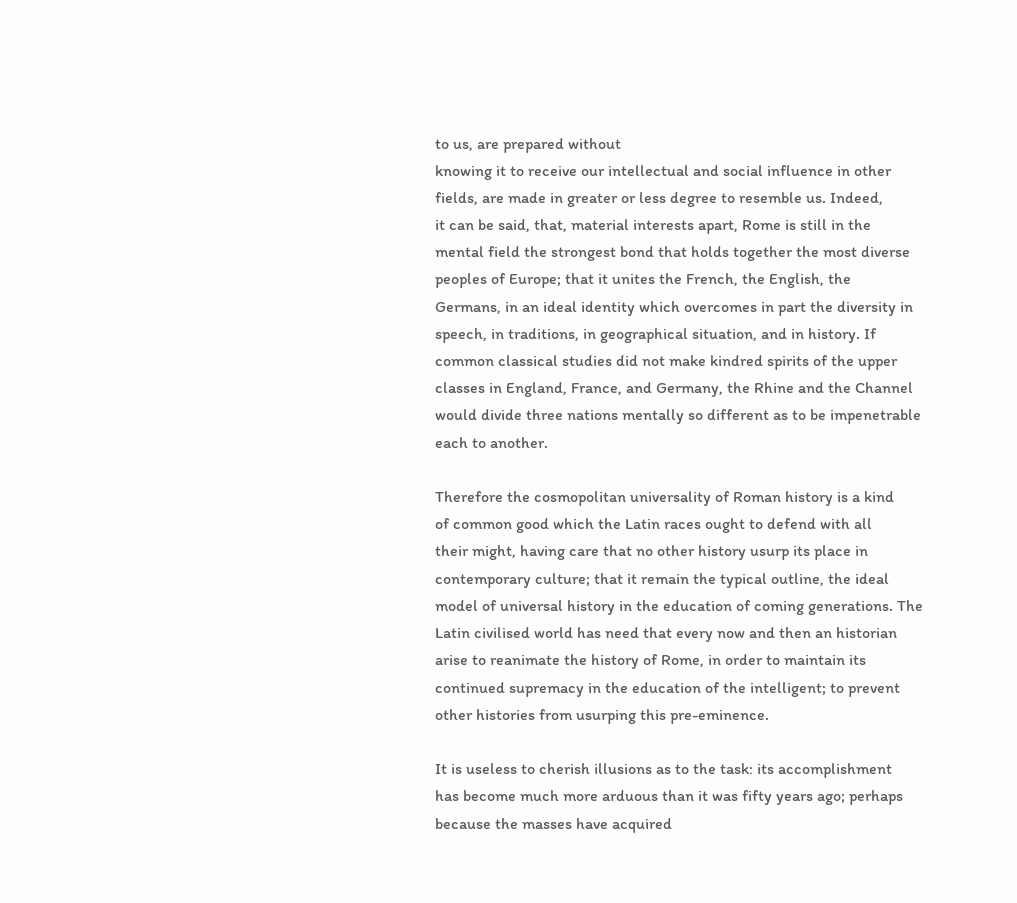to us, are prepared without
knowing it to receive our intellectual and social influence in other
fields, are made in greater or less degree to resemble us. Indeed,
it can be said, that, material interests apart, Rome is still in the
mental field the strongest bond that holds together the most diverse
peoples of Europe; that it unites the French, the English, the
Germans, in an ideal identity which overcomes in part the diversity in
speech, in traditions, in geographical situation, and in history. If
common classical studies did not make kindred spirits of the upper
classes in England, France, and Germany, the Rhine and the Channel
would divide three nations mentally so different as to be impenetrable
each to another.

Therefore the cosmopolitan universality of Roman history is a kind
of common good which the Latin races ought to defend with all
their might, having care that no other history usurp its place in
contemporary culture; that it remain the typical outline, the ideal
model of universal history in the education of coming generations. The
Latin civilised world has need that every now and then an historian
arise to reanimate the history of Rome, in order to maintain its
continued supremacy in the education of the intelligent; to prevent
other histories from usurping this pre-eminence.

It is useless to cherish illusions as to the task: its accomplishment
has become much more arduous than it was fifty years ago; perhaps
because the masses have acquired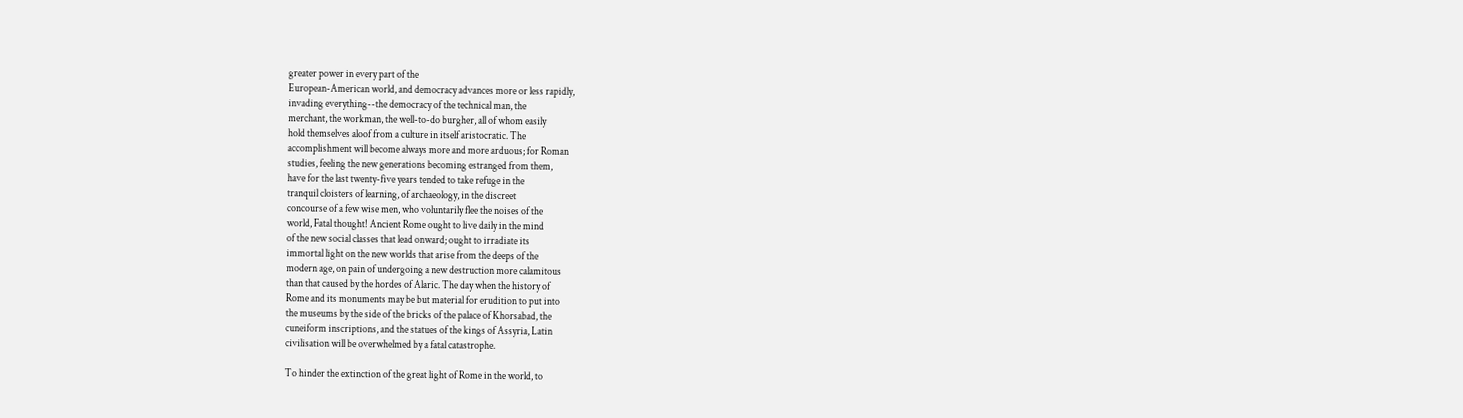greater power in every part of the
European-American world, and democracy advances more or less rapidly,
invading everything--the democracy of the technical man, the
merchant, the workman, the well-to-do burgher, all of whom easily
hold themselves aloof from a culture in itself aristocratic. The
accomplishment will become always more and more arduous; for Roman
studies, feeling the new generations becoming estranged from them,
have for the last twenty-five years tended to take refuge in the
tranquil cloisters of learning, of archaeology, in the discreet
concourse of a few wise men, who voluntarily flee the noises of the
world, Fatal thought! Ancient Rome ought to live daily in the mind
of the new social classes that lead onward; ought to irradiate its
immortal light on the new worlds that arise from the deeps of the
modern age, on pain of undergoing a new destruction more calamitous
than that caused by the hordes of Alaric. The day when the history of
Rome and its monuments may be but material for erudition to put into
the museums by the side of the bricks of the palace of Khorsabad, the
cuneiform inscriptions, and the statues of the kings of Assyria, Latin
civilisation will be overwhelmed by a fatal catastrophe.

To hinder the extinction of the great light of Rome in the world, to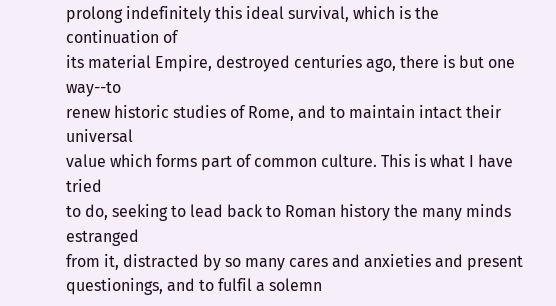prolong indefinitely this ideal survival, which is the continuation of
its material Empire, destroyed centuries ago, there is but one way--to
renew historic studies of Rome, and to maintain intact their universal
value which forms part of common culture. This is what I have tried
to do, seeking to lead back to Roman history the many minds estranged
from it, distracted by so many cares and anxieties and present
questionings, and to fulfil a solemn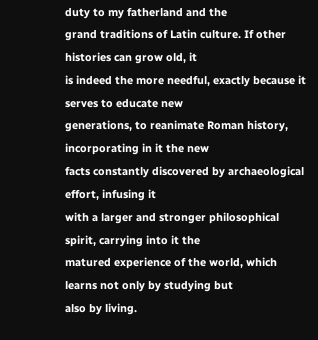duty to my fatherland and the
grand traditions of Latin culture. If other histories can grow old, it
is indeed the more needful, exactly because it serves to educate new
generations, to reanimate Roman history, incorporating in it the new
facts constantly discovered by archaeological effort, infusing it
with a larger and stronger philosophical spirit, carrying into it the
matured experience of the world, which learns not only by studying but
also by living.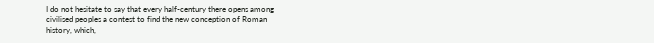I do not hesitate to say that every half-century there opens among
civilised peoples a contest to find the new conception of Roman
history, which,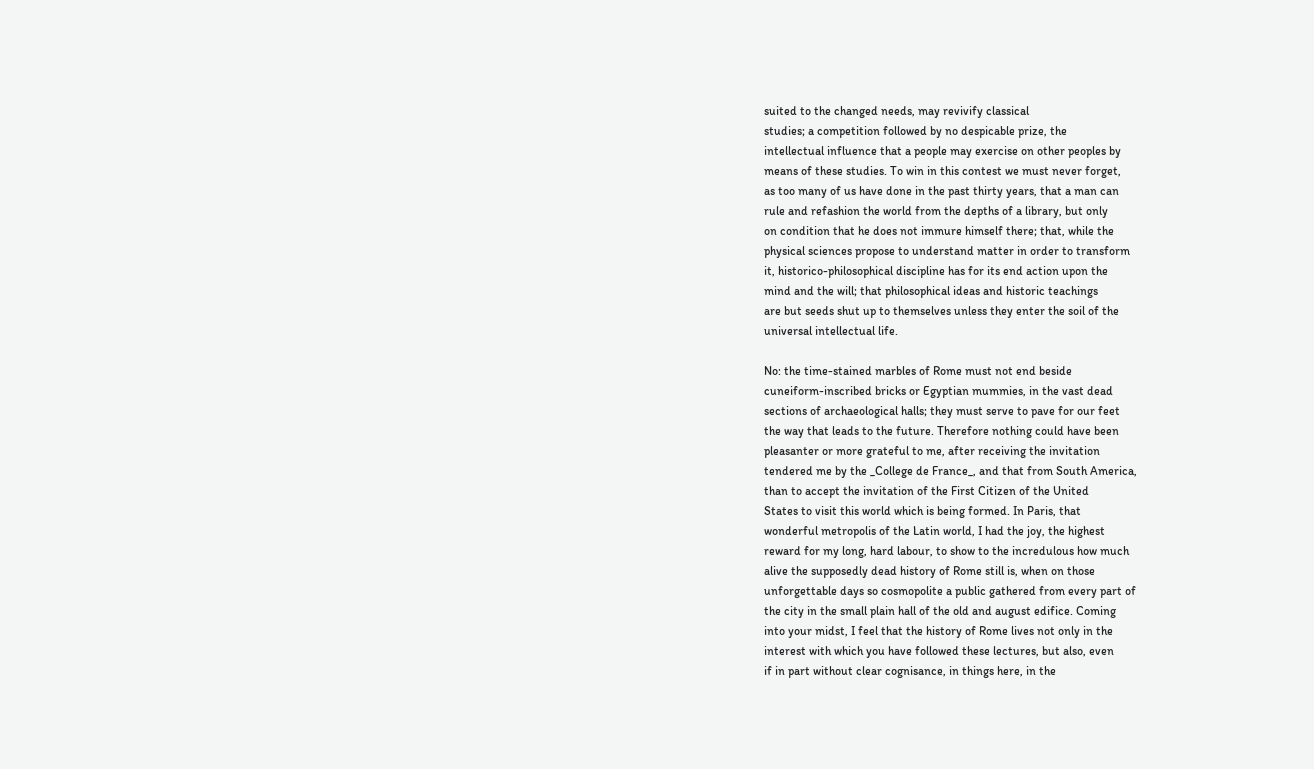suited to the changed needs, may revivify classical
studies; a competition followed by no despicable prize, the
intellectual influence that a people may exercise on other peoples by
means of these studies. To win in this contest we must never forget,
as too many of us have done in the past thirty years, that a man can
rule and refashion the world from the depths of a library, but only
on condition that he does not immure himself there; that, while the
physical sciences propose to understand matter in order to transform
it, historico-philosophical discipline has for its end action upon the
mind and the will; that philosophical ideas and historic teachings
are but seeds shut up to themselves unless they enter the soil of the
universal intellectual life.

No: the time-stained marbles of Rome must not end beside
cuneiform-inscribed bricks or Egyptian mummies, in the vast dead
sections of archaeological halls; they must serve to pave for our feet
the way that leads to the future. Therefore nothing could have been
pleasanter or more grateful to me, after receiving the invitation
tendered me by the _College de France_, and that from South America,
than to accept the invitation of the First Citizen of the United
States to visit this world which is being formed. In Paris, that
wonderful metropolis of the Latin world, I had the joy, the highest
reward for my long, hard labour, to show to the incredulous how much
alive the supposedly dead history of Rome still is, when on those
unforgettable days so cosmopolite a public gathered from every part of
the city in the small plain hall of the old and august edifice. Coming
into your midst, I feel that the history of Rome lives not only in the
interest with which you have followed these lectures, but also, even
if in part without clear cognisance, in things here, in the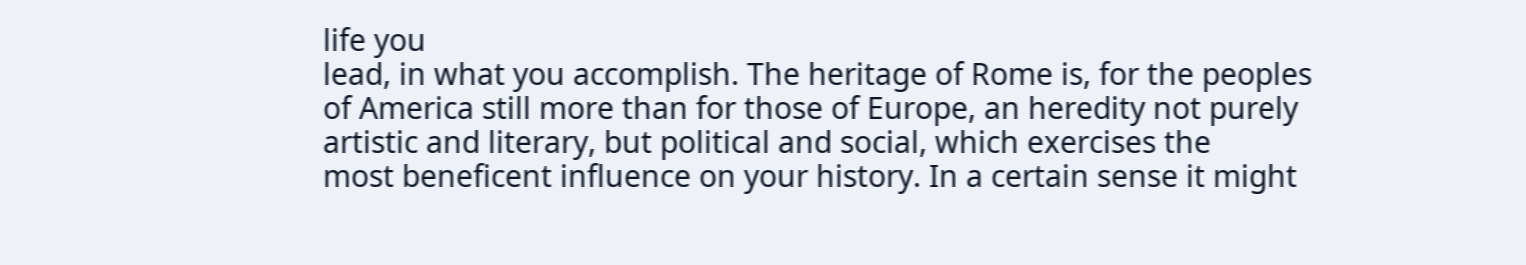life you
lead, in what you accomplish. The heritage of Rome is, for the peoples
of America still more than for those of Europe, an heredity not purely
artistic and literary, but political and social, which exercises the
most beneficent influence on your history. In a certain sense it might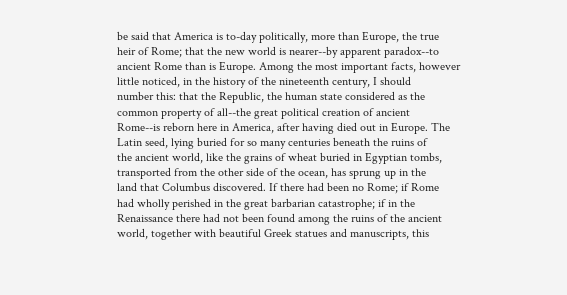be said that America is to-day politically, more than Europe, the true
heir of Rome; that the new world is nearer--by apparent paradox--to
ancient Rome than is Europe. Among the most important facts, however
little noticed, in the history of the nineteenth century, I should
number this: that the Republic, the human state considered as the
common property of all--the great political creation of ancient
Rome--is reborn here in America, after having died out in Europe. The
Latin seed, lying buried for so many centuries beneath the ruins of
the ancient world, like the grains of wheat buried in Egyptian tombs,
transported from the other side of the ocean, has sprung up in the
land that Columbus discovered. If there had been no Rome; if Rome
had wholly perished in the great barbarian catastrophe; if in the
Renaissance there had not been found among the ruins of the ancient
world, together with beautiful Greek statues and manuscripts, this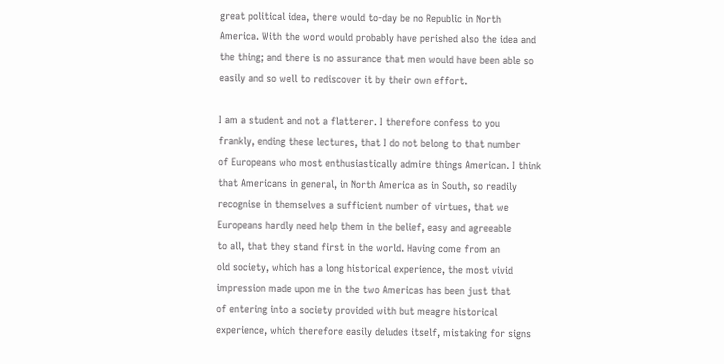great political idea, there would to-day be no Republic in North
America. With the word would probably have perished also the idea and
the thing; and there is no assurance that men would have been able so
easily and so well to rediscover it by their own effort.

I am a student and not a flatterer. I therefore confess to you
frankly, ending these lectures, that I do not belong to that number
of Europeans who most enthusiastically admire things American. I think
that Americans in general, in North America as in South, so readily
recognise in themselves a sufficient number of virtues, that we
Europeans hardly need help them in the belief, easy and agreeable
to all, that they stand first in the world. Having come from an
old society, which has a long historical experience, the most vivid
impression made upon me in the two Americas has been just that
of entering into a society provided with but meagre historical
experience, which therefore easily deludes itself, mistaking for signs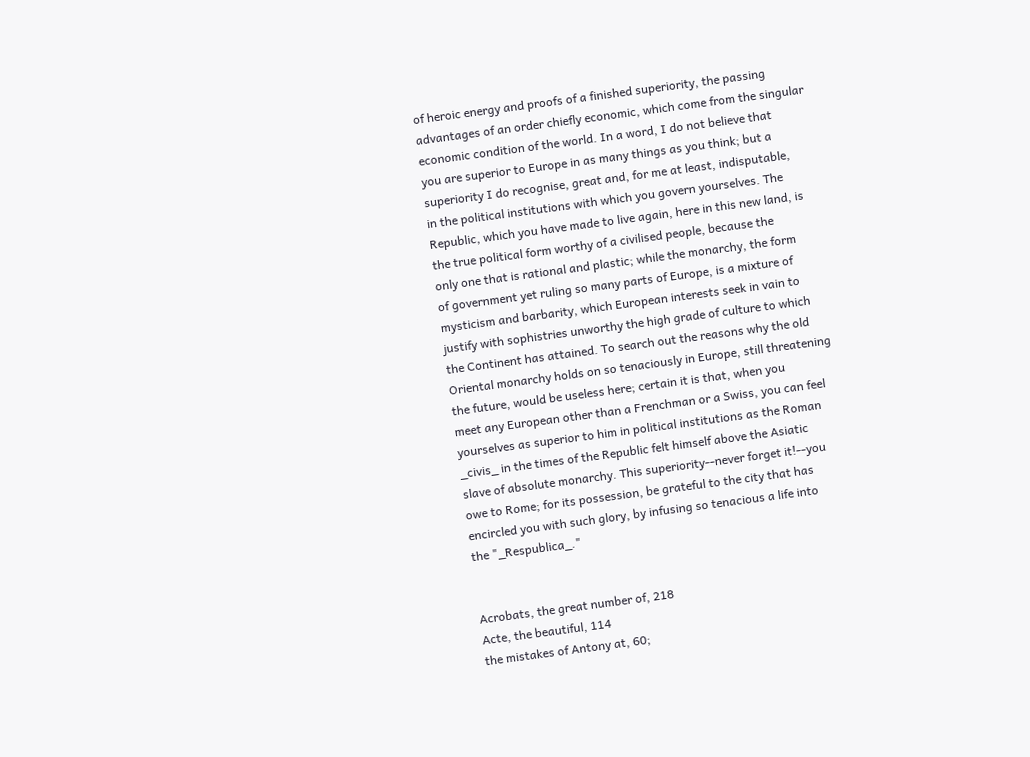of heroic energy and proofs of a finished superiority, the passing
advantages of an order chiefly economic, which come from the singular
economic condition of the world. In a word, I do not believe that
you are superior to Europe in as many things as you think; but a
superiority I do recognise, great and, for me at least, indisputable,
in the political institutions with which you govern yourselves. The
Republic, which you have made to live again, here in this new land, is
the true political form worthy of a civilised people, because the
only one that is rational and plastic; while the monarchy, the form
of government yet ruling so many parts of Europe, is a mixture of
mysticism and barbarity, which European interests seek in vain to
justify with sophistries unworthy the high grade of culture to which
the Continent has attained. To search out the reasons why the old
Oriental monarchy holds on so tenaciously in Europe, still threatening
the future, would be useless here; certain it is that, when you
meet any European other than a Frenchman or a Swiss, you can feel
yourselves as superior to him in political institutions as the Roman
_civis_ in the times of the Republic felt himself above the Asiatic
slave of absolute monarchy. This superiority--never forget it!--you
owe to Rome; for its possession, be grateful to the city that has
encircled you with such glory, by infusing so tenacious a life into
the "_Respublica_."


Acrobats, the great number of, 218
Acte, the beautiful, 114
the mistakes of Antony at, 60;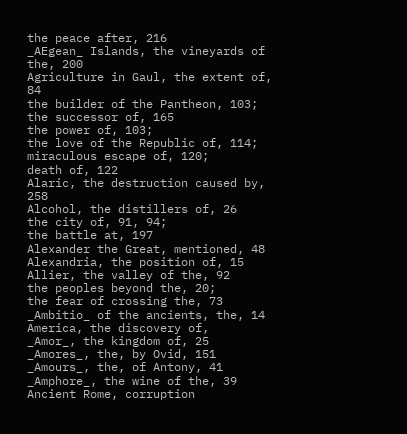the peace after, 216
_AEgean_ Islands, the vineyards of the, 200
Agriculture in Gaul, the extent of, 84
the builder of the Pantheon, 103;
the successor of, 165
the power of, 103;
the love of the Republic of, 114;
miraculous escape of, 120;
death of, 122
Alaric, the destruction caused by, 258
Alcohol, the distillers of, 26
the city of, 91, 94;
the battle at, 197
Alexander the Great, mentioned, 48
Alexandria, the position of, 15
Allier, the valley of the, 92
the peoples beyond the, 20;
the fear of crossing the, 73
_Ambitio_ of the ancients, the, 14
America, the discovery of,
_Amor_, the kingdom of, 25
_Amores_, the, by Ovid, 151
_Amours_, the, of Antony, 41
_Amphore_, the wine of the, 39
Ancient Rome, corruption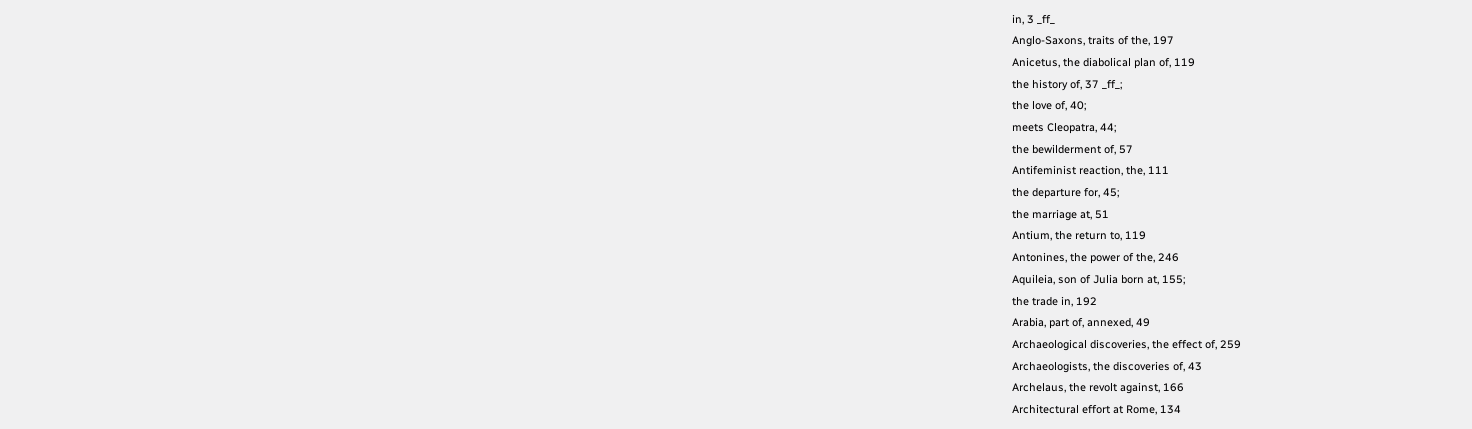in, 3 _ff_
Anglo-Saxons, traits of the, 197
Anicetus, the diabolical plan of, 119
the history of, 37 _ff_;
the love of, 40;
meets Cleopatra, 44;
the bewilderment of, 57
Antifeminist reaction, the, 111
the departure for, 45;
the marriage at, 51
Antium, the return to, 119
Antonines, the power of the, 246
Aquileia, son of Julia born at, 155;
the trade in, 192
Arabia, part of, annexed, 49
Archaeological discoveries, the effect of, 259
Archaeologists, the discoveries of, 43
Archelaus, the revolt against, 166
Architectural effort at Rome, 134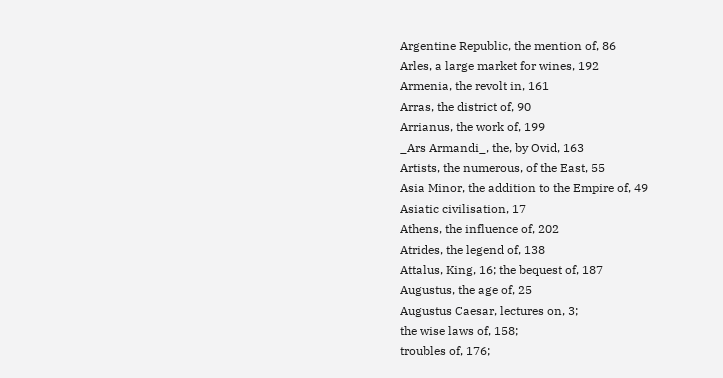Argentine Republic, the mention of, 86
Arles, a large market for wines, 192
Armenia, the revolt in, 161
Arras, the district of, 90
Arrianus, the work of, 199
_Ars Armandi_, the, by Ovid, 163
Artists, the numerous, of the East, 55
Asia Minor, the addition to the Empire of, 49
Asiatic civilisation, 17
Athens, the influence of, 202
Atrides, the legend of, 138
Attalus, King, 16; the bequest of, 187
Augustus, the age of, 25
Augustus Caesar, lectures on, 3;
the wise laws of, 158;
troubles of, 176;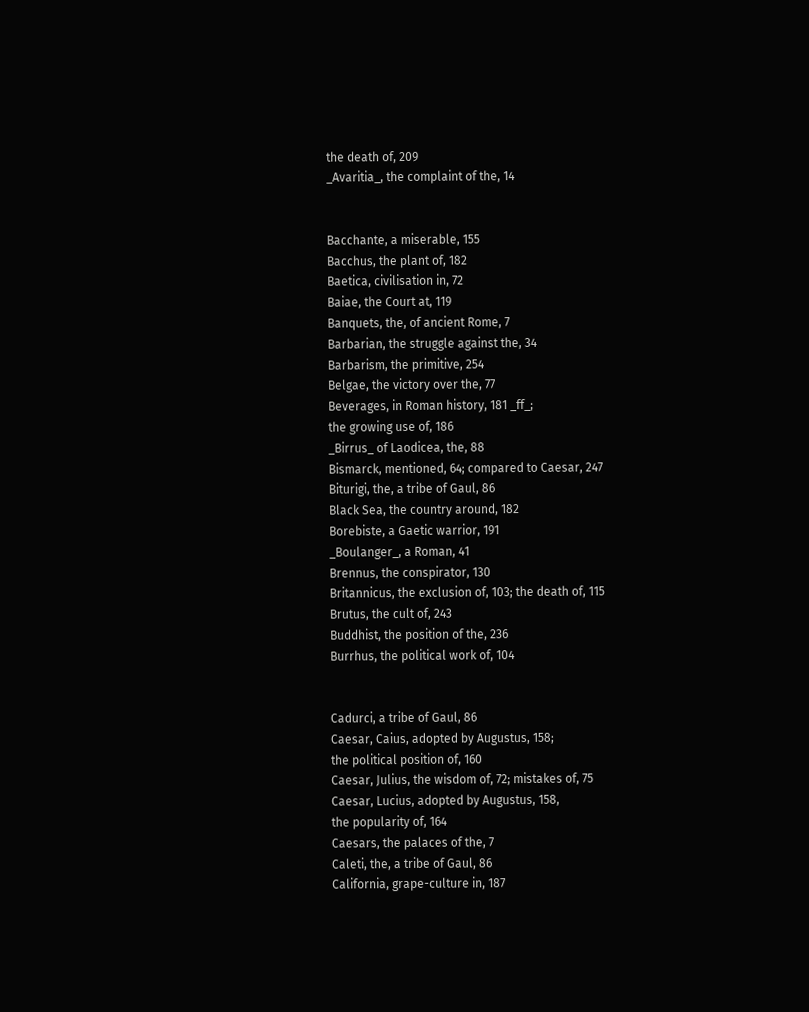the death of, 209
_Avaritia_, the complaint of the, 14


Bacchante, a miserable, 155
Bacchus, the plant of, 182
Baetica, civilisation in, 72
Baiae, the Court at, 119
Banquets, the, of ancient Rome, 7
Barbarian, the struggle against the, 34
Barbarism, the primitive, 254
Belgae, the victory over the, 77
Beverages, in Roman history, 181 _ff_;
the growing use of, 186
_Birrus_ of Laodicea, the, 88
Bismarck, mentioned, 64; compared to Caesar, 247
Biturigi, the, a tribe of Gaul, 86
Black Sea, the country around, 182
Borebiste, a Gaetic warrior, 191
_Boulanger_, a Roman, 41
Brennus, the conspirator, 130
Britannicus, the exclusion of, 103; the death of, 115
Brutus, the cult of, 243
Buddhist, the position of the, 236
Burrhus, the political work of, 104


Cadurci, a tribe of Gaul, 86
Caesar, Caius, adopted by Augustus, 158;
the political position of, 160
Caesar, Julius, the wisdom of, 72; mistakes of, 75
Caesar, Lucius, adopted by Augustus, 158,
the popularity of, 164
Caesars, the palaces of the, 7
Caleti, the, a tribe of Gaul, 86
California, grape-culture in, 187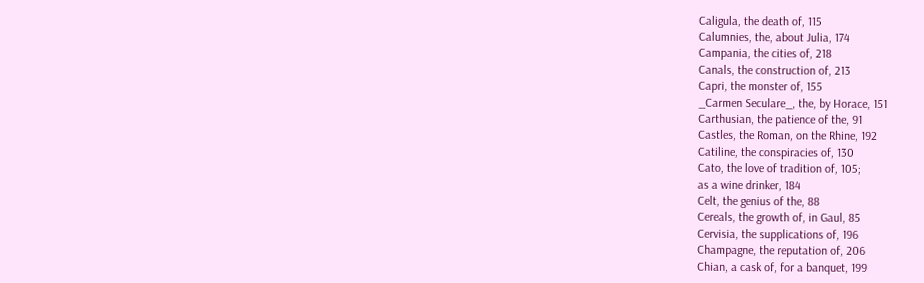Caligula, the death of, 115
Calumnies, the, about Julia, 174
Campania, the cities of, 218
Canals, the construction of, 213
Capri, the monster of, 155
_Carmen Seculare_, the, by Horace, 151
Carthusian, the patience of the, 91
Castles, the Roman, on the Rhine, 192
Catiline, the conspiracies of, 130
Cato, the love of tradition of, 105;
as a wine drinker, 184
Celt, the genius of the, 88
Cereals, the growth of, in Gaul, 85
Cervisia, the supplications of, 196
Champagne, the reputation of, 206
Chian, a cask of, for a banquet, 199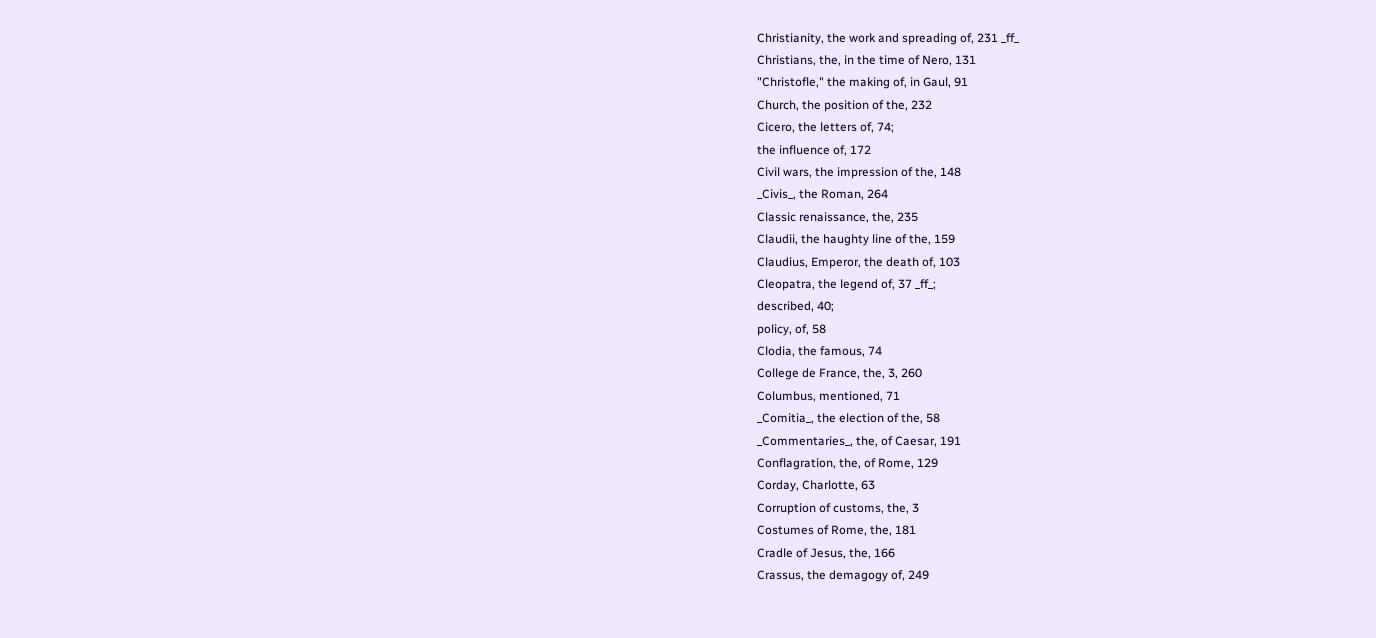Christianity, the work and spreading of, 231 _ff_
Christians, the, in the time of Nero, 131
"Christofle," the making of, in Gaul, 91
Church, the position of the, 232
Cicero, the letters of, 74;
the influence of, 172
Civil wars, the impression of the, 148
_Civis_, the Roman, 264
Classic renaissance, the, 235
Claudii, the haughty line of the, 159
Claudius, Emperor, the death of, 103
Cleopatra, the legend of, 37 _ff_;
described, 40;
policy, of, 58
Clodia, the famous, 74
College de France, the, 3, 260
Columbus, mentioned, 71
_Comitia_, the election of the, 58
_Commentaries_, the, of Caesar, 191
Conflagration, the, of Rome, 129
Corday, Charlotte, 63
Corruption of customs, the, 3
Costumes of Rome, the, 181
Cradle of Jesus, the, 166
Crassus, the demagogy of, 249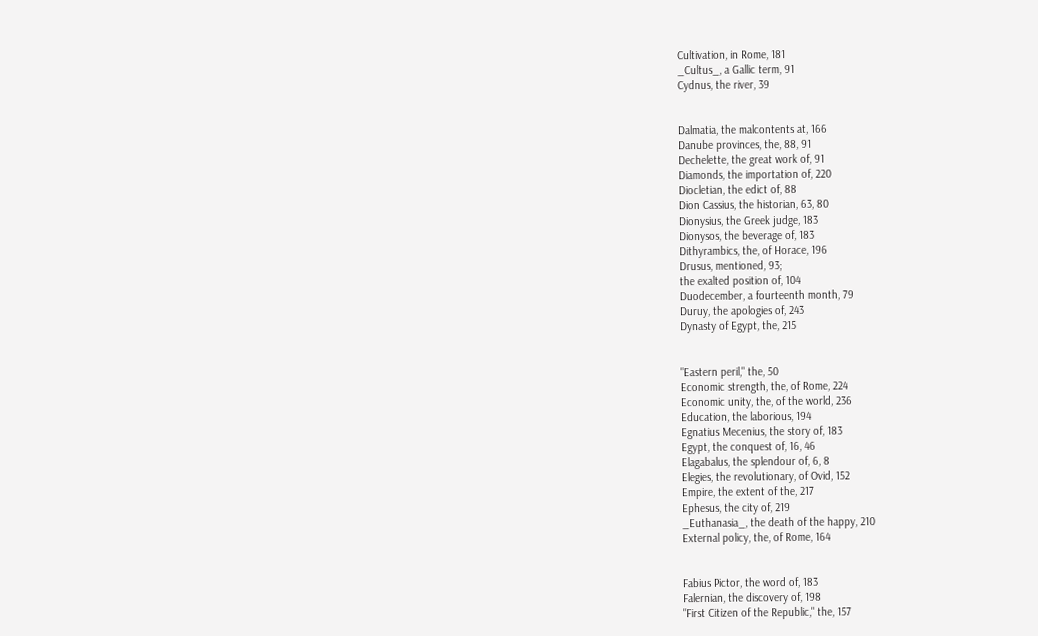Cultivation, in Rome, 181
_Cultus_, a Gallic term, 91
Cydnus, the river, 39


Dalmatia, the malcontents at, 166
Danube provinces, the, 88, 91
Dechelette, the great work of, 91
Diamonds, the importation of, 220
Diocletian, the edict of, 88
Dion Cassius, the historian, 63, 80
Dionysius, the Greek judge, 183
Dionysos, the beverage of, 183
Dithyrambics, the, of Horace, 196
Drusus, mentioned, 93;
the exalted position of, 104
Duodecember, a fourteenth month, 79
Duruy, the apologies of, 243
Dynasty of Egypt, the, 215


"Eastern peril," the, 50
Economic strength, the, of Rome, 224
Economic unity, the, of the world, 236
Education, the laborious, 194
Egnatius Mecenius, the story of, 183
Egypt, the conquest of, 16, 46
Elagabalus, the splendour of, 6, 8
Elegies, the revolutionary, of Ovid, 152
Empire, the extent of the, 217
Ephesus, the city of, 219
_Euthanasia_, the death of the happy, 210
External policy, the, of Rome, 164


Fabius Pictor, the word of, 183
Falernian, the discovery of, 198
"First Citizen of the Republic," the, 157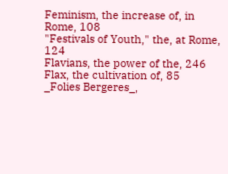Feminism, the increase of, in Rome, 108
"Festivals of Youth," the, at Rome, 124
Flavians, the power of the, 246
Flax, the cultivation of, 85
_Folies Bergeres_,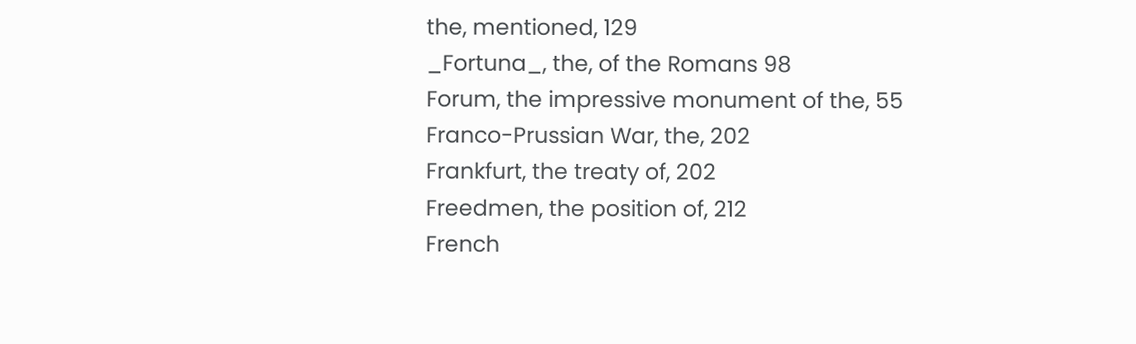the, mentioned, 129
_Fortuna_, the, of the Romans 98
Forum, the impressive monument of the, 55
Franco-Prussian War, the, 202
Frankfurt, the treaty of, 202
Freedmen, the position of, 212
French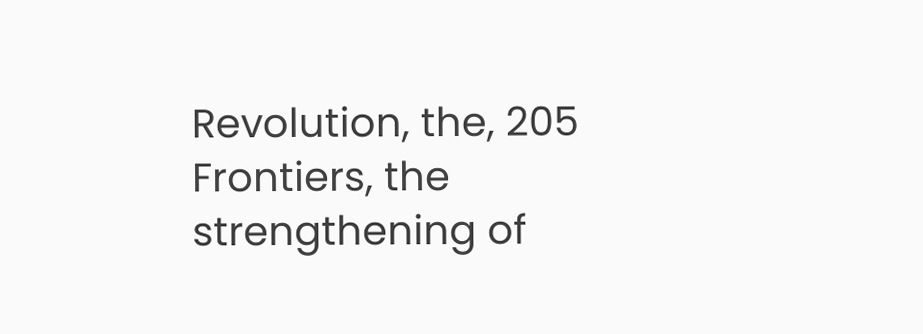Revolution, the, 205
Frontiers, the strengthening of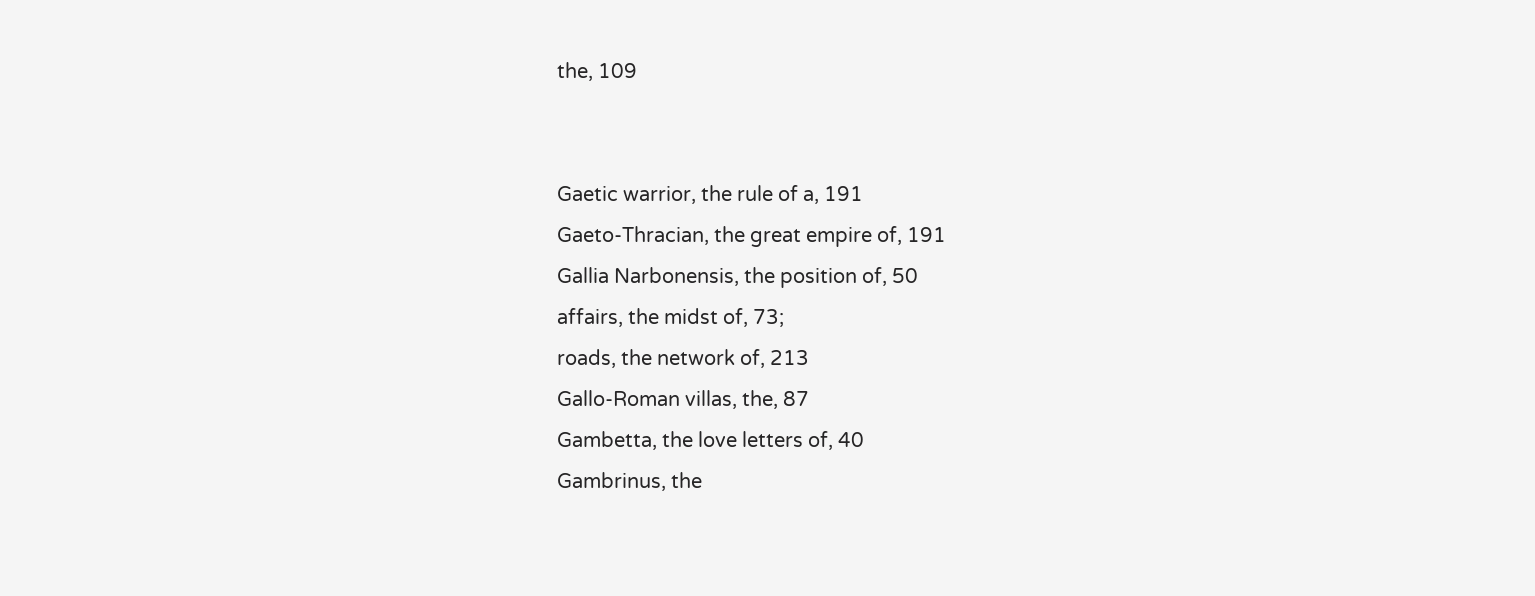the, 109


Gaetic warrior, the rule of a, 191
Gaeto-Thracian, the great empire of, 191
Gallia Narbonensis, the position of, 50
affairs, the midst of, 73;
roads, the network of, 213
Gallo-Roman villas, the, 87
Gambetta, the love letters of, 40
Gambrinus, the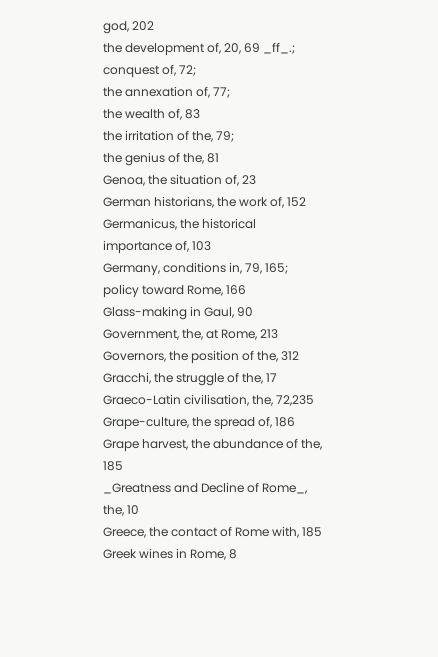god, 202
the development of, 20, 69 _ff_.;
conquest of, 72;
the annexation of, 77;
the wealth of, 83
the irritation of the, 79;
the genius of the, 81
Genoa, the situation of, 23
German historians, the work of, 152
Germanicus, the historical importance of, 103
Germany, conditions in, 79, 165;
policy toward Rome, 166
Glass-making in Gaul, 90
Government, the, at Rome, 213
Governors, the position of the, 312
Gracchi, the struggle of the, 17
Graeco-Latin civilisation, the, 72,235
Grape-culture, the spread of, 186
Grape harvest, the abundance of the, 185
_Greatness and Decline of Rome_, the, 10
Greece, the contact of Rome with, 185
Greek wines in Rome, 8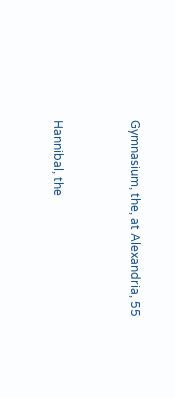Gymnasium, the, at Alexandria, 55


Hannibal, the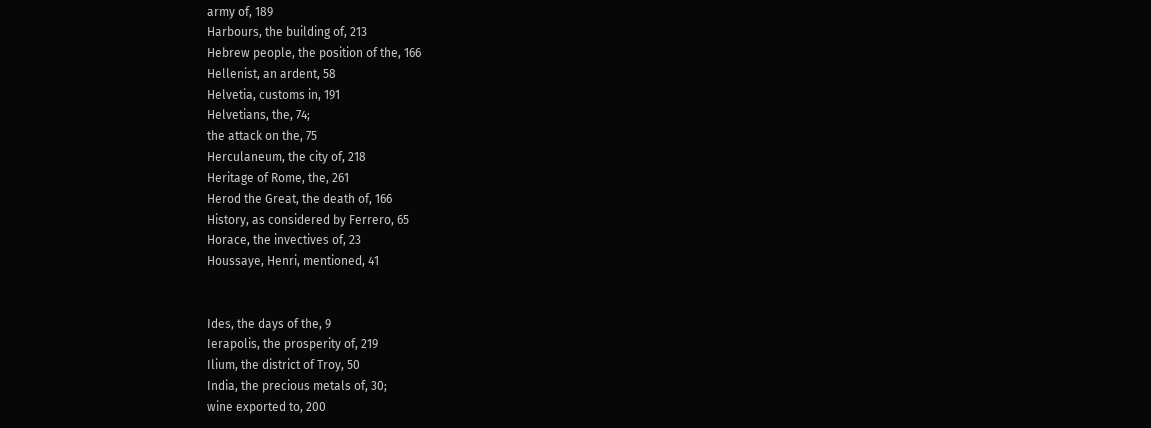army of, 189
Harbours, the building of, 213
Hebrew people, the position of the, 166
Hellenist, an ardent, 58
Helvetia, customs in, 191
Helvetians, the, 74;
the attack on the, 75
Herculaneum, the city of, 218
Heritage of Rome, the, 261
Herod the Great, the death of, 166
History, as considered by Ferrero, 65
Horace, the invectives of, 23
Houssaye, Henri, mentioned, 41


Ides, the days of the, 9
Ierapolis, the prosperity of, 219
Ilium, the district of Troy, 50
India, the precious metals of, 30;
wine exported to, 200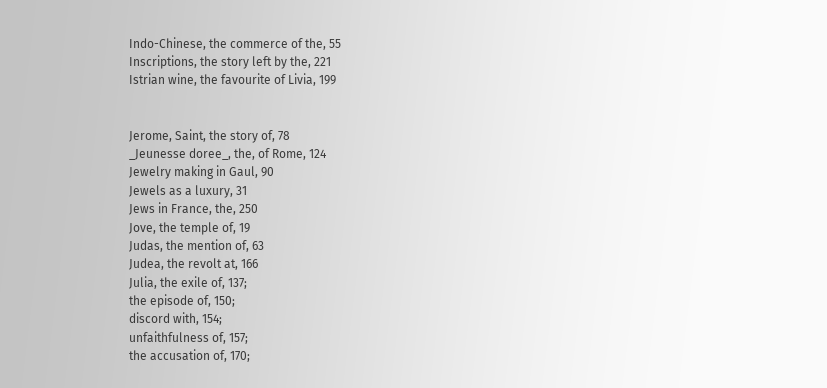Indo-Chinese, the commerce of the, 55
Inscriptions, the story left by the, 221
Istrian wine, the favourite of Livia, 199


Jerome, Saint, the story of, 78
_Jeunesse doree_, the, of Rome, 124
Jewelry making in Gaul, 90
Jewels as a luxury, 31
Jews in France, the, 250
Jove, the temple of, 19
Judas, the mention of, 63
Judea, the revolt at, 166
Julia, the exile of, 137;
the episode of, 150;
discord with, 154;
unfaithfulness of, 157;
the accusation of, 170;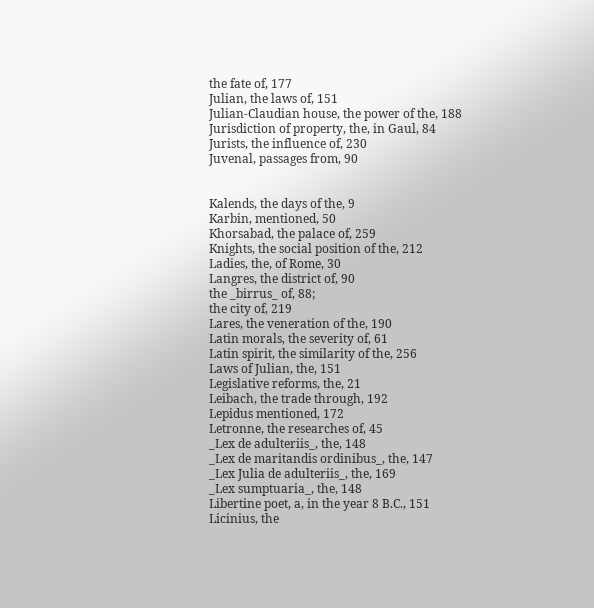the fate of, 177
Julian, the laws of, 151
Julian-Claudian house, the power of the, 188
Jurisdiction of property, the, in Gaul, 84
Jurists, the influence of, 230
Juvenal, passages from, 90


Kalends, the days of the, 9
Karbin, mentioned, 50
Khorsabad, the palace of, 259
Knights, the social position of the, 212
Ladies, the, of Rome, 30
Langres, the district of, 90
the _birrus_ of, 88;
the city of, 219
Lares, the veneration of the, 190
Latin morals, the severity of, 61
Latin spirit, the similarity of the, 256
Laws of Julian, the, 151
Legislative reforms, the, 21
Leibach, the trade through, 192
Lepidus mentioned, 172
Letronne, the researches of, 45
_Lex de adulteriis_, the, 148
_Lex de maritandis ordinibus_, the, 147
_Lex Julia de adulteriis_, the, 169
_Lex sumptuaria_, the, 148
Libertine poet, a, in the year 8 B.C., 151
Licinius, the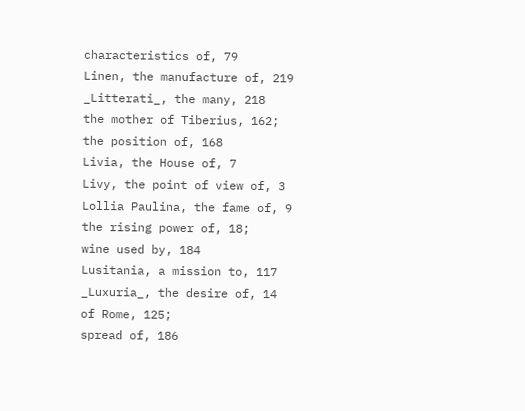characteristics of, 79
Linen, the manufacture of, 219
_Litterati_, the many, 218
the mother of Tiberius, 162;
the position of, 168
Livia, the House of, 7
Livy, the point of view of, 3
Lollia Paulina, the fame of, 9
the rising power of, 18;
wine used by, 184
Lusitania, a mission to, 117
_Luxuria_, the desire of, 14
of Rome, 125;
spread of, 186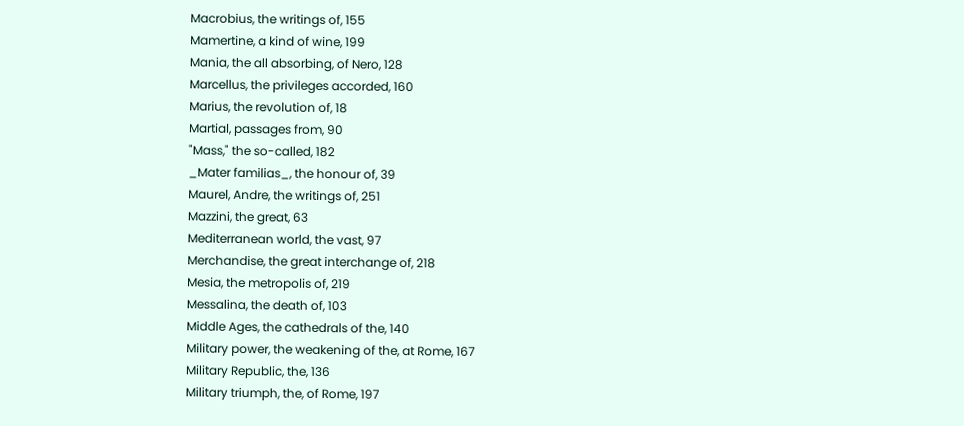Macrobius, the writings of, 155
Mamertine, a kind of wine, 199
Mania, the all absorbing, of Nero, 128
Marcellus, the privileges accorded, 160
Marius, the revolution of, 18
Martial, passages from, 90
"Mass," the so-called, 182
_Mater familias_, the honour of, 39
Maurel, Andre, the writings of, 251
Mazzini, the great, 63
Mediterranean world, the vast, 97
Merchandise, the great interchange of, 218
Mesia, the metropolis of, 219
Messalina, the death of, 103
Middle Ages, the cathedrals of the, 140
Military power, the weakening of the, at Rome, 167
Military Republic, the, 136
Military triumph, the, of Rome, 197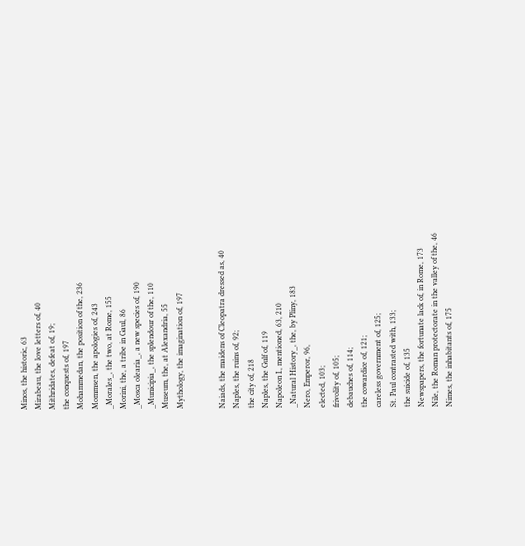Minos, the historic, 63
Mirabeau, the love letters of, 40
Mithridates, defeat of, 19;
the conquests of, 197
Mohammedan, the position of the, 236
Mommsen, the apologies of, 243
_Morales_, the two, at Rome, 155
Morini, the, a tribe in Gaul, 86
_Mosca olearia_, a new species of, 190
_Municipia_, the splendour of the, 110
Museum, the, at Alexandria, 55
Mythology, the imagination of, 197


Naiads, the maidens of Cleopatra dressed as, 40
Naples, the ruins of, 92;
the city of, 218
Naples, the Gulf of, 119
Napoleon I., mentioned, 63, 210
_Natural History_, the, by Pliny, 183
Nero, Emperor, 96,
elected, 103;
frivolity of, 105;
debauches of, 114;
the cowardice of, 121;
careless government of, 125;
St. Paul contrasted with, 133;
the suicide of, 135
Newspapers, the fortunate lack of, in Rome, 173
Nile, the Roman protectorate in the valley of the, 46
Nimes, the inhabitants of, 175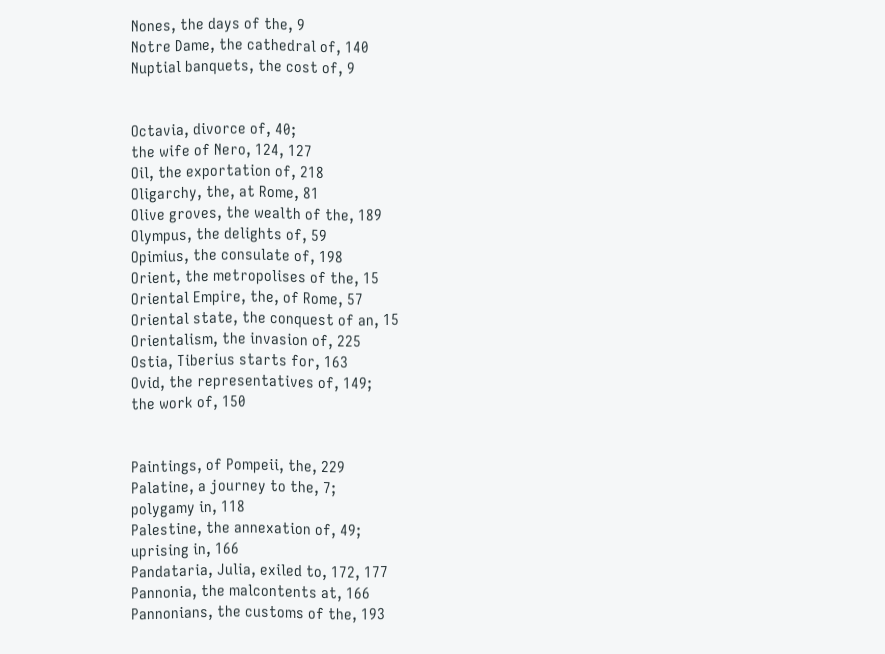Nones, the days of the, 9
Notre Dame, the cathedral of, 140
Nuptial banquets, the cost of, 9


Octavia, divorce of, 40;
the wife of Nero, 124, 127
Oil, the exportation of, 218
Oligarchy, the, at Rome, 81
Olive groves, the wealth of the, 189
Olympus, the delights of, 59
Opimius, the consulate of, 198
Orient, the metropolises of the, 15
Oriental Empire, the, of Rome, 57
Oriental state, the conquest of an, 15
Orientalism, the invasion of, 225
Ostia, Tiberius starts for, 163
Ovid, the representatives of, 149;
the work of, 150


Paintings, of Pompeii, the, 229
Palatine, a journey to the, 7;
polygamy in, 118
Palestine, the annexation of, 49;
uprising in, 166
Pandataria, Julia, exiled to, 172, 177
Pannonia, the malcontents at, 166
Pannonians, the customs of the, 193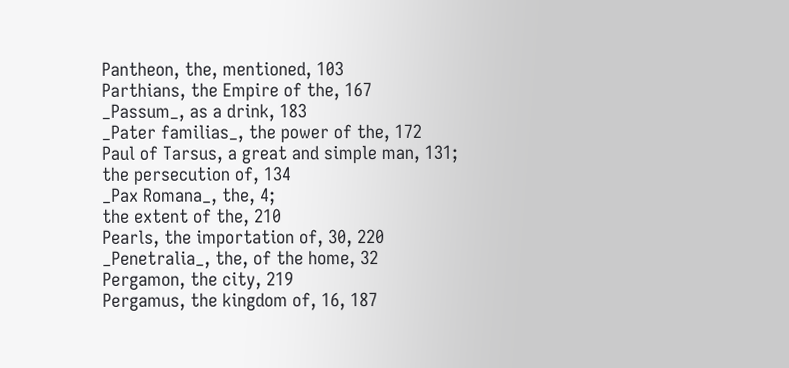Pantheon, the, mentioned, 103
Parthians, the Empire of the, 167
_Passum_, as a drink, 183
_Pater familias_, the power of the, 172
Paul of Tarsus, a great and simple man, 131;
the persecution of, 134
_Pax Romana_, the, 4;
the extent of the, 210
Pearls, the importation of, 30, 220
_Penetralia_, the, of the home, 32
Pergamon, the city, 219
Pergamus, the kingdom of, 16, 187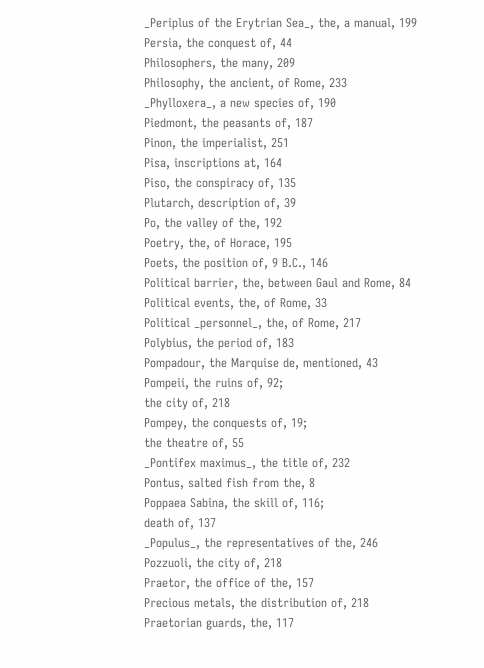_Periplus of the Erytrian Sea_, the, a manual, 199
Persia, the conquest of, 44
Philosophers, the many, 209
Philosophy, the ancient, of Rome, 233
_Phylloxera_, a new species of, 190
Piedmont, the peasants of, 187
Pinon, the imperialist, 251
Pisa, inscriptions at, 164
Piso, the conspiracy of, 135
Plutarch, description of, 39
Po, the valley of the, 192
Poetry, the, of Horace, 195
Poets, the position of, 9 B.C., 146
Political barrier, the, between Gaul and Rome, 84
Political events, the, of Rome, 33
Political _personnel_, the, of Rome, 217
Polybius, the period of, 183
Pompadour, the Marquise de, mentioned, 43
Pompeii, the ruins of, 92;
the city of, 218
Pompey, the conquests of, 19;
the theatre of, 55
_Pontifex maximus_, the title of, 232
Pontus, salted fish from the, 8
Poppaea Sabina, the skill of, 116;
death of, 137
_Populus_, the representatives of the, 246
Pozzuoli, the city of, 218
Praetor, the office of the, 157
Precious metals, the distribution of, 218
Praetorian guards, the, 117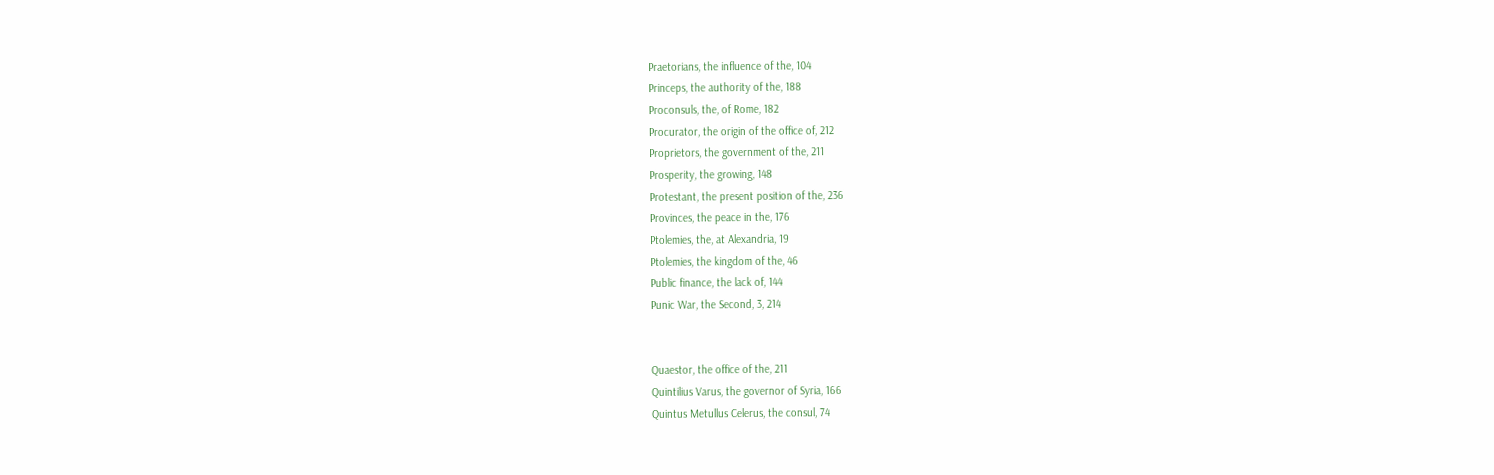Praetorians, the influence of the, 104
Princeps, the authority of the, 188
Proconsuls, the, of Rome, 182
Procurator, the origin of the office of, 212
Proprietors, the government of the, 211
Prosperity, the growing, 148
Protestant, the present position of the, 236
Provinces, the peace in the, 176
Ptolemies, the, at Alexandria, 19
Ptolemies, the kingdom of the, 46
Public finance, the lack of, 144
Punic War, the Second, 3, 214


Quaestor, the office of the, 211
Quintilius Varus, the governor of Syria, 166
Quintus Metullus Celerus, the consul, 74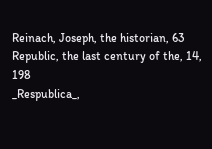Reinach, Joseph, the historian, 63
Republic, the last century of the, 14, 198
_Respublica_,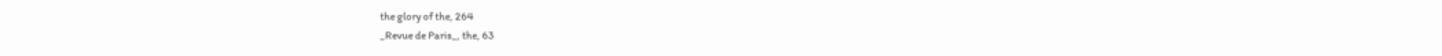the glory of the, 264
_Revue de Paris_, the, 63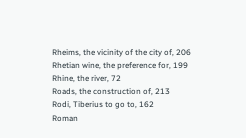Rheims, the vicinity of the city of, 206
Rhetian wine, the preference for, 199
Rhine, the river, 72
Roads, the construction of, 213
Rodi, Tiberius to go to, 162
Roman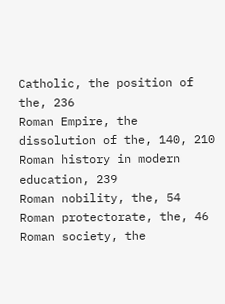Catholic, the position of the, 236
Roman Empire, the dissolution of the, 140, 210
Roman history in modern education, 239
Roman nobility, the, 54
Roman protectorate, the, 46
Roman society, the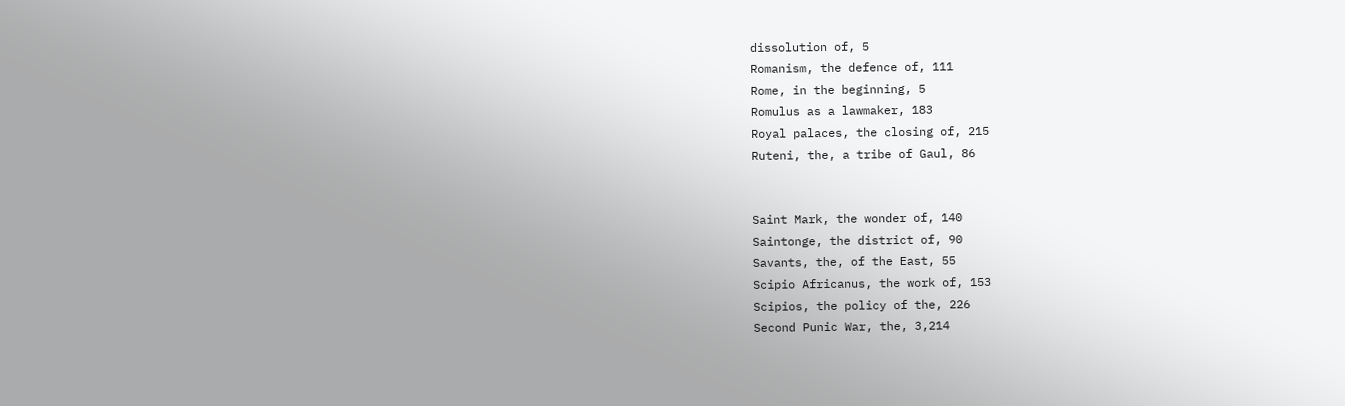dissolution of, 5
Romanism, the defence of, 111
Rome, in the beginning, 5
Romulus as a lawmaker, 183
Royal palaces, the closing of, 215
Ruteni, the, a tribe of Gaul, 86


Saint Mark, the wonder of, 140
Saintonge, the district of, 90
Savants, the, of the East, 55
Scipio Africanus, the work of, 153
Scipios, the policy of the, 226
Second Punic War, the, 3,214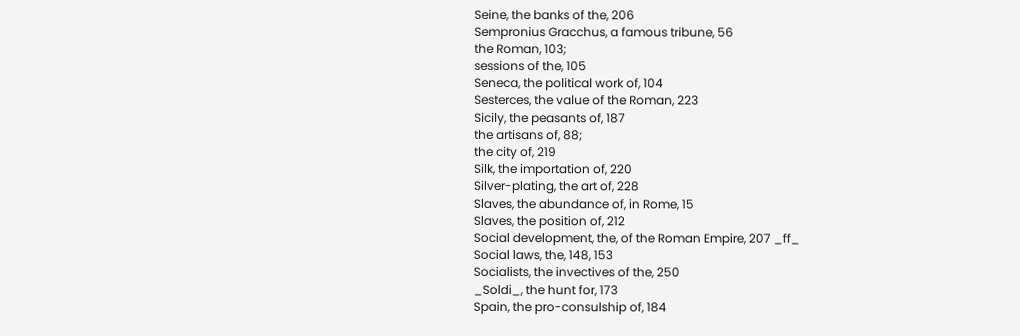Seine, the banks of the, 206
Sempronius Gracchus, a famous tribune, 56
the Roman, 103;
sessions of the, 105
Seneca, the political work of, 104
Sesterces, the value of the Roman, 223
Sicily, the peasants of, 187
the artisans of, 88;
the city of, 219
Silk, the importation of, 220
Silver-plating, the art of, 228
Slaves, the abundance of, in Rome, 15
Slaves, the position of, 212
Social development, the, of the Roman Empire, 207 _ff_
Social laws, the, 148, 153
Socialists, the invectives of the, 250
_Soldi_, the hunt for, 173
Spain, the pro-consulship of, 184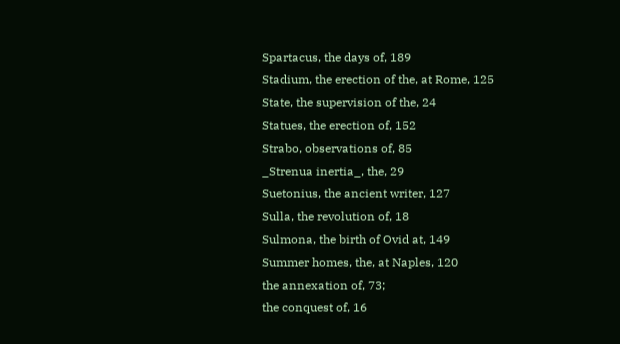Spartacus, the days of, 189
Stadium, the erection of the, at Rome, 125
State, the supervision of the, 24
Statues, the erection of, 152
Strabo, observations of, 85
_Strenua inertia_, the, 29
Suetonius, the ancient writer, 127
Sulla, the revolution of, 18
Sulmona, the birth of Ovid at, 149
Summer homes, the, at Naples, 120
the annexation of, 73;
the conquest of, 16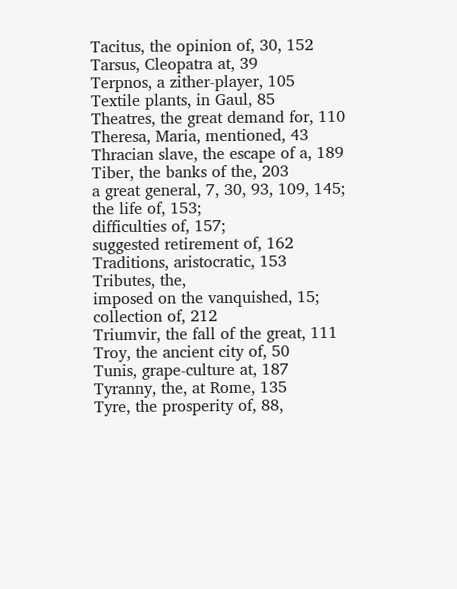Tacitus, the opinion of, 30, 152
Tarsus, Cleopatra at, 39
Terpnos, a zither-player, 105
Textile plants, in Gaul, 85
Theatres, the great demand for, 110
Theresa, Maria, mentioned, 43
Thracian slave, the escape of a, 189
Tiber, the banks of the, 203
a great general, 7, 30, 93, 109, 145;
the life of, 153;
difficulties of, 157;
suggested retirement of, 162
Traditions, aristocratic, 153
Tributes, the,
imposed on the vanquished, 15;
collection of, 212
Triumvir, the fall of the great, 111
Troy, the ancient city of, 50
Tunis, grape-culture at, 187
Tyranny, the, at Rome, 135
Tyre, the prosperity of, 88,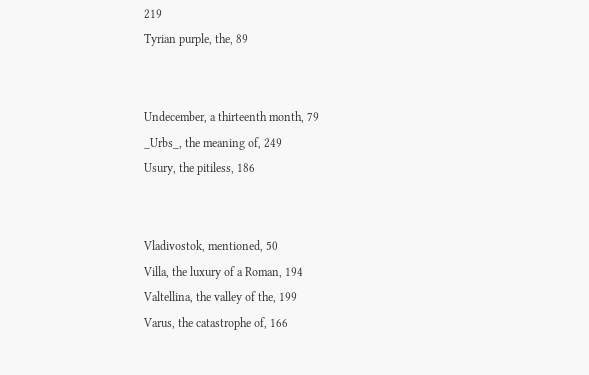219
Tyrian purple, the, 89


Undecember, a thirteenth month, 79
_Urbs_, the meaning of, 249
Usury, the pitiless, 186


Vladivostok, mentioned, 50
Villa, the luxury of a Roman, 194
Valtellina, the valley of the, 199
Varus, the catastrophe of, 166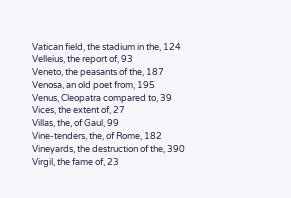Vatican field, the stadium in the, 124
Velleius, the report of, 93
Veneto, the peasants of the, 187
Venosa, an old poet from, 195
Venus, Cleopatra compared to, 39
Vices, the extent of, 27
Villas, the, of Gaul, 99
Vine-tenders, the, of Rome, 182
Vineyards, the destruction of the, 390
Virgil, the fame of, 23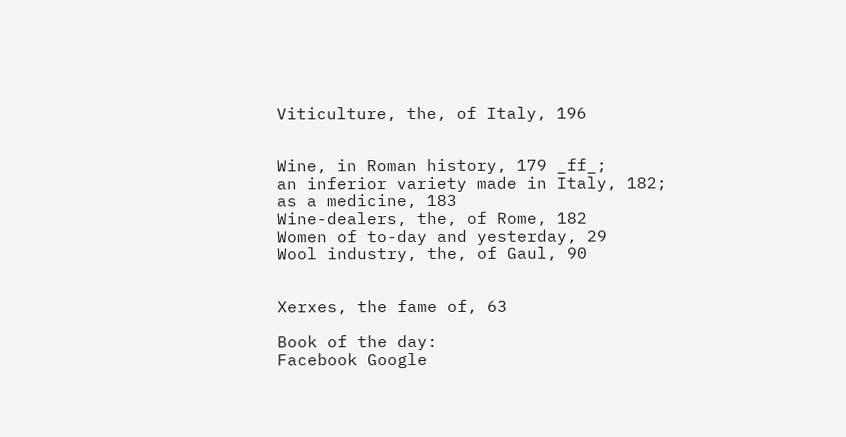Viticulture, the, of Italy, 196


Wine, in Roman history, 179 _ff_;
an inferior variety made in Italy, 182;
as a medicine, 183
Wine-dealers, the, of Rome, 182
Women of to-day and yesterday, 29
Wool industry, the, of Gaul, 90


Xerxes, the fame of, 63

Book of the day:
Facebook Google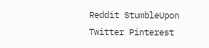Reddit StumbleUpon Twitter Pinterest